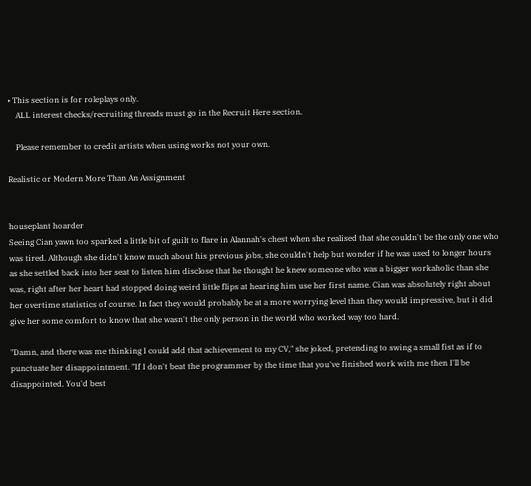• This section is for roleplays only.
    ALL interest checks/recruiting threads must go in the Recruit Here section.

    Please remember to credit artists when using works not your own.

Realistic or Modern More Than An Assignment


houseplant hoarder
Seeing Cian yawn too sparked a little bit of guilt to flare in Alannah's chest when she realised that she couldn't be the only one who was tired. Although she didn't know much about his previous jobs, she couldn't help but wonder if he was used to longer hours as she settled back into her seat to listen him disclose that he thought he knew someone who was a bigger workaholic than she was, right after her heart had stopped doing weird little flips at hearing him use her first name. Cian was absolutely right about her overtime statistics of course. In fact they would probably be at a more worrying level than they would impressive, but it did give her some comfort to know that she wasn't the only person in the world who worked way too hard.

"Damn, and there was me thinking I could add that achievement to my CV," she joked, pretending to swing a small fist as if to punctuate her disappointment. "If I don't beat the programmer by the time that you've finished work with me then I'll be disappointed. You'd best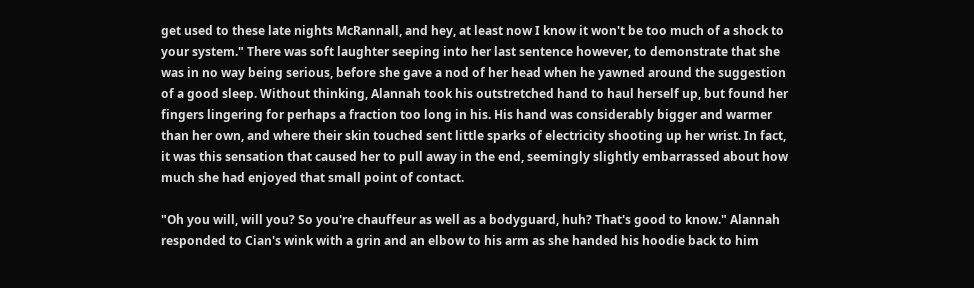get used to these late nights McRannall, and hey, at least now I know it won't be too much of a shock to your system." There was soft laughter seeping into her last sentence however, to demonstrate that she was in no way being serious, before she gave a nod of her head when he yawned around the suggestion of a good sleep. Without thinking, Alannah took his outstretched hand to haul herself up, but found her fingers lingering for perhaps a fraction too long in his. His hand was considerably bigger and warmer than her own, and where their skin touched sent little sparks of electricity shooting up her wrist. In fact, it was this sensation that caused her to pull away in the end, seemingly slightly embarrassed about how much she had enjoyed that small point of contact.

"Oh you will, will you? So you're chauffeur as well as a bodyguard, huh? That's good to know." Alannah responded to Cian's wink with a grin and an elbow to his arm as she handed his hoodie back to him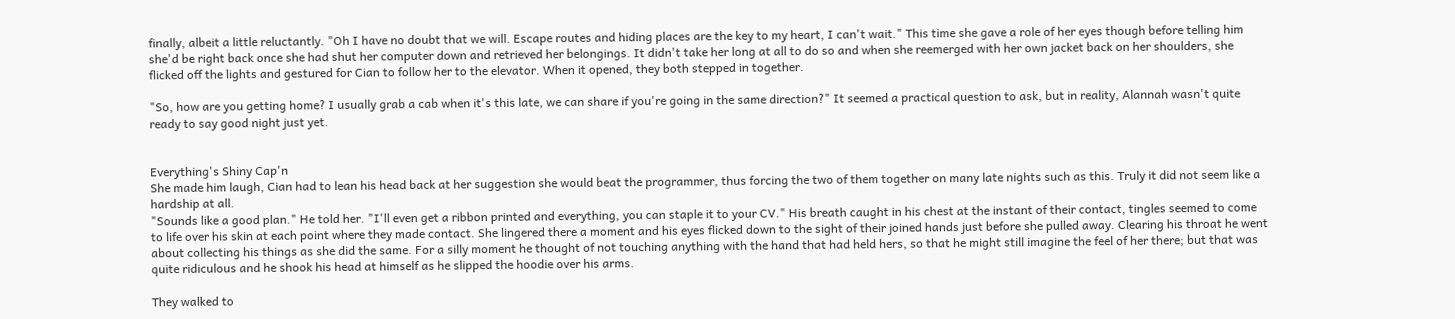finally, albeit a little reluctantly. "Oh I have no doubt that we will. Escape routes and hiding places are the key to my heart, I can't wait." This time she gave a role of her eyes though before telling him she'd be right back once she had shut her computer down and retrieved her belongings. It didn't take her long at all to do so and when she reemerged with her own jacket back on her shoulders, she flicked off the lights and gestured for Cian to follow her to the elevator. When it opened, they both stepped in together.

"So, how are you getting home? I usually grab a cab when it's this late, we can share if you're going in the same direction?" It seemed a practical question to ask, but in reality, Alannah wasn't quite ready to say good night just yet.


Everything's Shiny Cap'n
She made him laugh, Cian had to lean his head back at her suggestion she would beat the programmer, thus forcing the two of them together on many late nights such as this. Truly it did not seem like a hardship at all.
"Sounds like a good plan." He told her. "I'll even get a ribbon printed and everything, you can staple it to your CV." His breath caught in his chest at the instant of their contact, tingles seemed to come to life over his skin at each point where they made contact. She lingered there a moment and his eyes flicked down to the sight of their joined hands just before she pulled away. Clearing his throat he went about collecting his things as she did the same. For a silly moment he thought of not touching anything with the hand that had held hers, so that he might still imagine the feel of her there; but that was quite ridiculous and he shook his head at himself as he slipped the hoodie over his arms.

They walked to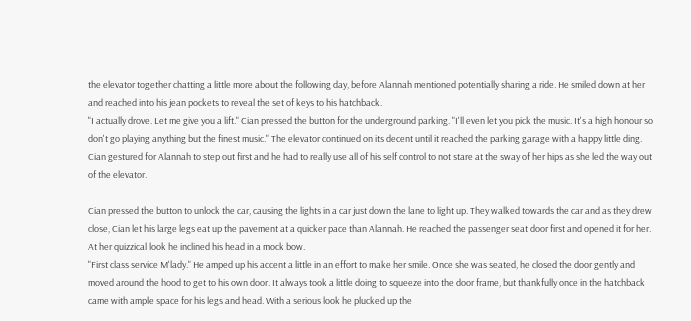the elevator together chatting a little more about the following day, before Alannah mentioned potentially sharing a ride. He smiled down at her and reached into his jean pockets to reveal the set of keys to his hatchback.
"I actually drove. Let me give you a lift." Cian pressed the button for the underground parking. "I'll even let you pick the music. It's a high honour so don't go playing anything but the finest music." The elevator continued on its decent until it reached the parking garage with a happy little ding. Cian gestured for Alannah to step out first and he had to really use all of his self control to not stare at the sway of her hips as she led the way out of the elevator.

Cian pressed the button to unlock the car, causing the lights in a car just down the lane to light up. They walked towards the car and as they drew close, Cian let his large legs eat up the pavement at a quicker pace than Alannah. He reached the passenger seat door first and opened it for her. At her quizzical look he inclined his head in a mock bow.
"First class service M'lady." He amped up his accent a little in an effort to make her smile. Once she was seated, he closed the door gently and moved around the hood to get to his own door. It always took a little doing to squeeze into the door frame, but thankfully once in the hatchback came with ample space for his legs and head. With a serious look he plucked up the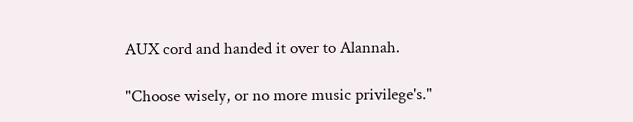AUX cord and handed it over to Alannah.

"Choose wisely, or no more music privilege's."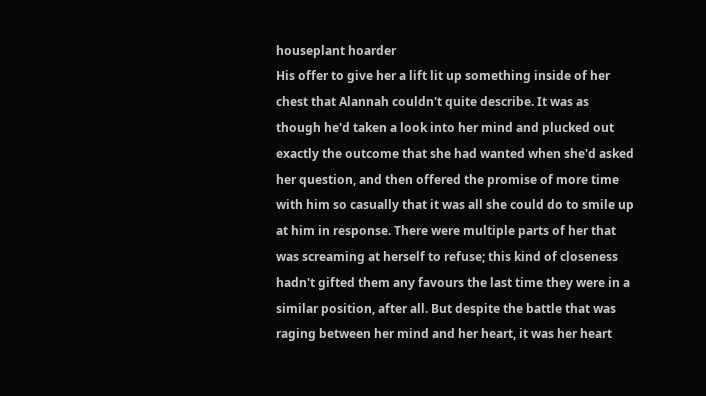houseplant hoarder
His offer to give her a lift lit up something inside of her chest that Alannah couldn't quite describe. It was as though he'd taken a look into her mind and plucked out exactly the outcome that she had wanted when she'd asked her question, and then offered the promise of more time with him so casually that it was all she could do to smile up at him in response. There were multiple parts of her that was screaming at herself to refuse; this kind of closeness hadn't gifted them any favours the last time they were in a similar position, after all. But despite the battle that was raging between her mind and her heart, it was her heart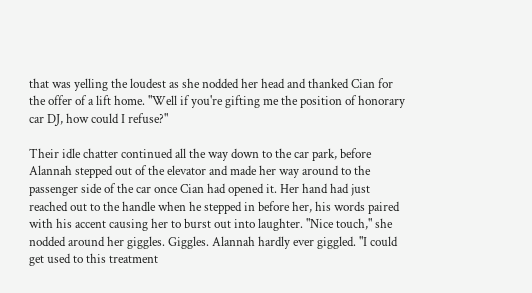that was yelling the loudest as she nodded her head and thanked Cian for the offer of a lift home. "Well if you're gifting me the position of honorary car DJ, how could I refuse?"

Their idle chatter continued all the way down to the car park, before Alannah stepped out of the elevator and made her way around to the passenger side of the car once Cian had opened it. Her hand had just reached out to the handle when he stepped in before her, his words paired with his accent causing her to burst out into laughter. "Nice touch," she nodded around her giggles. Giggles. Alannah hardly ever giggled. "I could get used to this treatment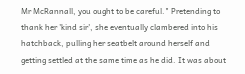Mr McRannall, you ought to be careful." Pretending to thank her 'kind sir', she eventually clambered into his hatchback, pulling her seatbelt around herself and getting settled at the same time as he did. It was about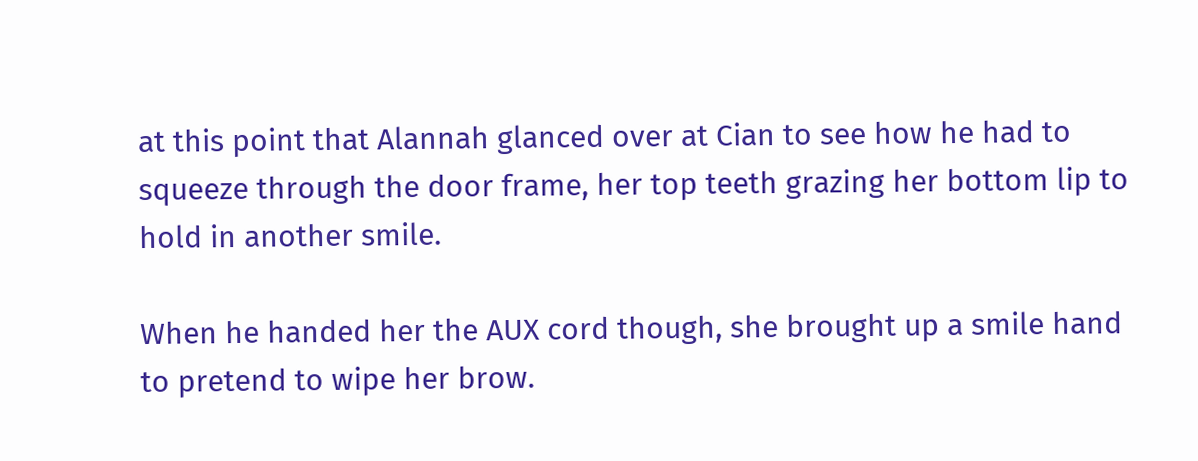at this point that Alannah glanced over at Cian to see how he had to squeeze through the door frame, her top teeth grazing her bottom lip to hold in another smile.

When he handed her the AUX cord though, she brought up a smile hand to pretend to wipe her brow.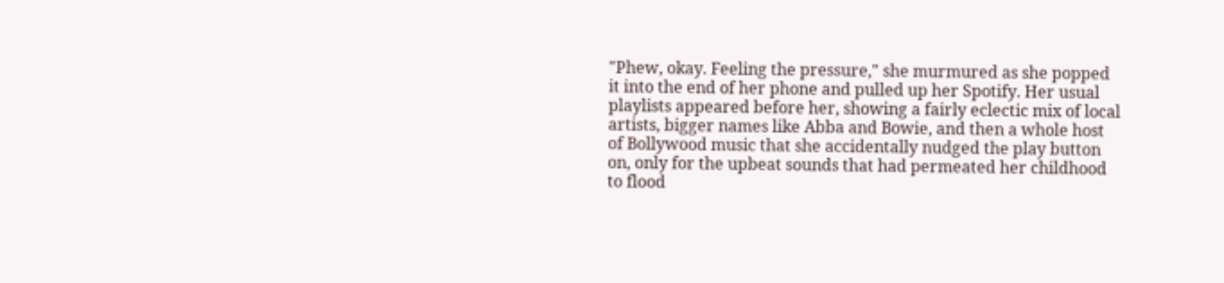"Phew, okay. Feeling the pressure," she murmured as she popped it into the end of her phone and pulled up her Spotify. Her usual playlists appeared before her, showing a fairly eclectic mix of local artists, bigger names like Abba and Bowie, and then a whole host of Bollywood music that she accidentally nudged the play button on, only for the upbeat sounds that had permeated her childhood to flood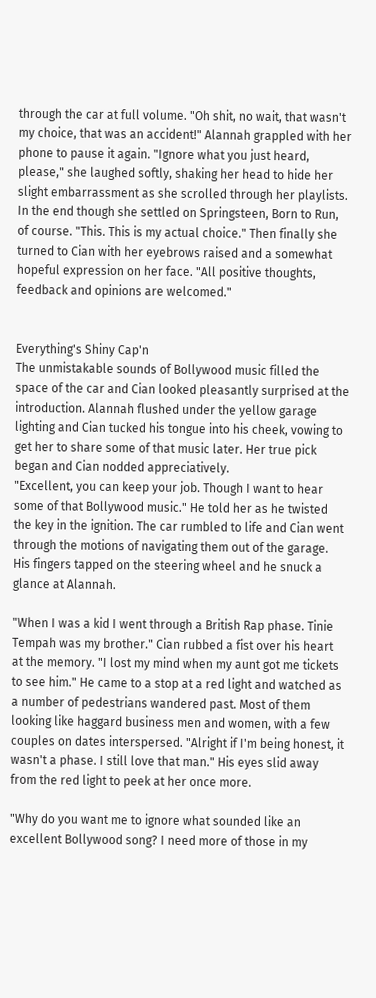through the car at full volume. "Oh shit, no wait, that wasn't my choice, that was an accident!" Alannah grappled with her phone to pause it again. "Ignore what you just heard, please," she laughed softly, shaking her head to hide her slight embarrassment as she scrolled through her playlists. In the end though she settled on Springsteen, Born to Run, of course. "This. This is my actual choice." Then finally she turned to Cian with her eyebrows raised and a somewhat hopeful expression on her face. "All positive thoughts, feedback and opinions are welcomed."


Everything's Shiny Cap'n
The unmistakable sounds of Bollywood music filled the space of the car and Cian looked pleasantly surprised at the introduction. Alannah flushed under the yellow garage lighting and Cian tucked his tongue into his cheek, vowing to get her to share some of that music later. Her true pick began and Cian nodded appreciatively.
"Excellent, you can keep your job. Though I want to hear some of that Bollywood music." He told her as he twisted the key in the ignition. The car rumbled to life and Cian went through the motions of navigating them out of the garage. His fingers tapped on the steering wheel and he snuck a glance at Alannah.

"When I was a kid I went through a British Rap phase. Tinie Tempah was my brother." Cian rubbed a fist over his heart at the memory. "I lost my mind when my aunt got me tickets to see him." He came to a stop at a red light and watched as a number of pedestrians wandered past. Most of them looking like haggard business men and women, with a few couples on dates interspersed. "Alright if I'm being honest, it wasn't a phase. I still love that man." His eyes slid away from the red light to peek at her once more.

"Why do you want me to ignore what sounded like an excellent Bollywood song? I need more of those in my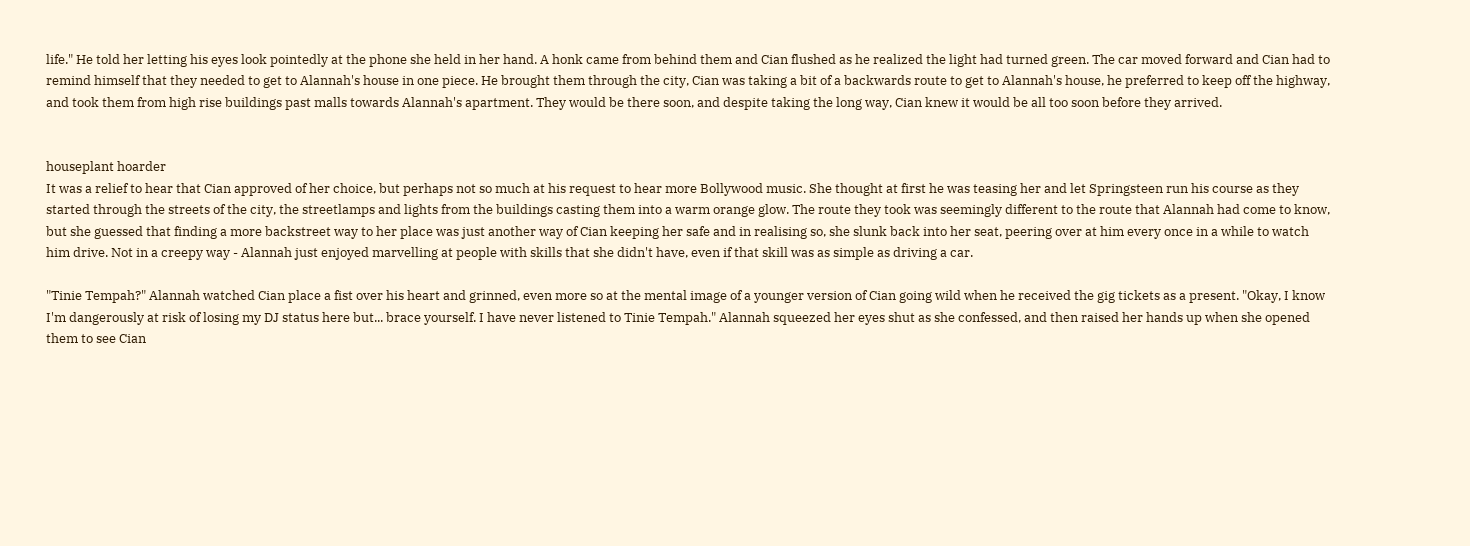life." He told her letting his eyes look pointedly at the phone she held in her hand. A honk came from behind them and Cian flushed as he realized the light had turned green. The car moved forward and Cian had to remind himself that they needed to get to Alannah's house in one piece. He brought them through the city, Cian was taking a bit of a backwards route to get to Alannah's house, he preferred to keep off the highway, and took them from high rise buildings past malls towards Alannah's apartment. They would be there soon, and despite taking the long way, Cian knew it would be all too soon before they arrived.


houseplant hoarder
It was a relief to hear that Cian approved of her choice, but perhaps not so much at his request to hear more Bollywood music. She thought at first he was teasing her and let Springsteen run his course as they started through the streets of the city, the streetlamps and lights from the buildings casting them into a warm orange glow. The route they took was seemingly different to the route that Alannah had come to know, but she guessed that finding a more backstreet way to her place was just another way of Cian keeping her safe and in realising so, she slunk back into her seat, peering over at him every once in a while to watch him drive. Not in a creepy way - Alannah just enjoyed marvelling at people with skills that she didn't have, even if that skill was as simple as driving a car.

"Tinie Tempah?" Alannah watched Cian place a fist over his heart and grinned, even more so at the mental image of a younger version of Cian going wild when he received the gig tickets as a present. "Okay, I know I'm dangerously at risk of losing my DJ status here but... brace yourself. I have never listened to Tinie Tempah." Alannah squeezed her eyes shut as she confessed, and then raised her hands up when she opened them to see Cian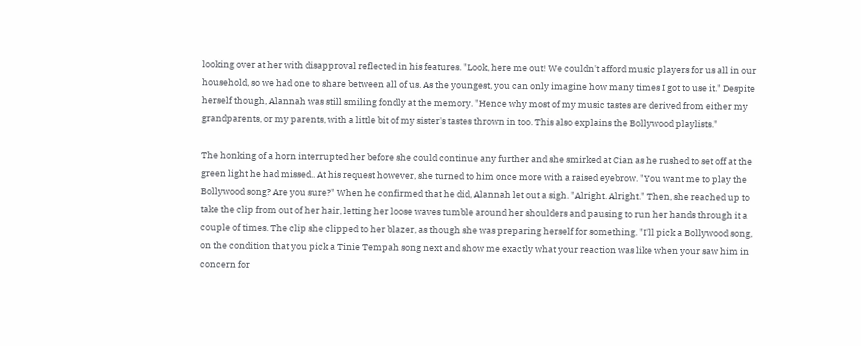looking over at her with disapproval reflected in his features. "Look, here me out! We couldn't afford music players for us all in our household, so we had one to share between all of us. As the youngest, you can only imagine how many times I got to use it." Despite herself though, Alannah was still smiling fondly at the memory. "Hence why most of my music tastes are derived from either my grandparents, or my parents, with a little bit of my sister's tastes thrown in too. This also explains the Bollywood playlists."

The honking of a horn interrupted her before she could continue any further and she smirked at Cian as he rushed to set off at the green light he had missed.. At his request however, she turned to him once more with a raised eyebrow. "You want me to play the Bollywood song? Are you sure?" When he confirmed that he did, Alannah let out a sigh. "Alright. Alright." Then, she reached up to take the clip from out of her hair, letting her loose waves tumble around her shoulders and pausing to run her hands through it a couple of times. The clip she clipped to her blazer, as though she was preparing herself for something. "I'll pick a Bollywood song, on the condition that you pick a Tinie Tempah song next and show me exactly what your reaction was like when your saw him in concern for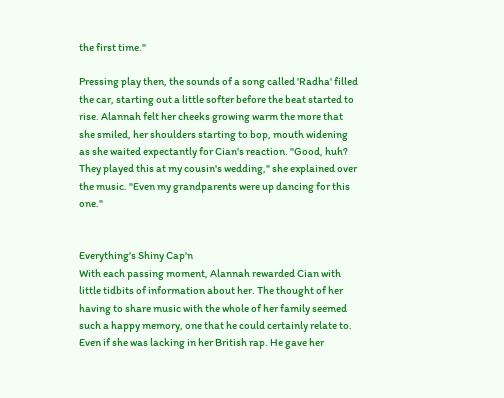the first time."

Pressing play then, the sounds of a song called 'Radha' filled the car, starting out a little softer before the beat started to rise. Alannah felt her cheeks growing warm the more that she smiled, her shoulders starting to bop, mouth widening as she waited expectantly for Cian's reaction. "Good, huh? They played this at my cousin's wedding," she explained over the music. "Even my grandparents were up dancing for this one."


Everything's Shiny Cap'n
With each passing moment, Alannah rewarded Cian with little tidbits of information about her. The thought of her having to share music with the whole of her family seemed such a happy memory, one that he could certainly relate to. Even if she was lacking in her British rap. He gave her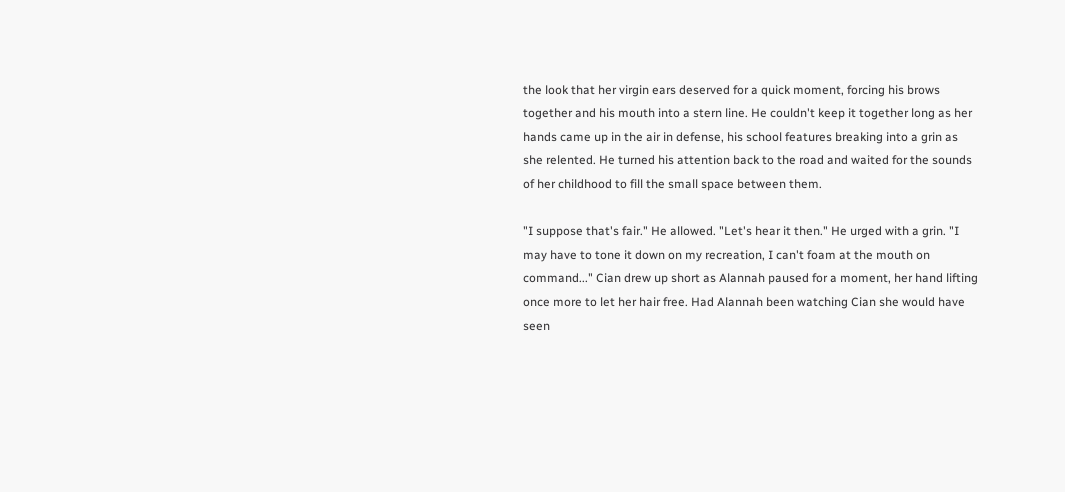the look that her virgin ears deserved for a quick moment, forcing his brows together and his mouth into a stern line. He couldn't keep it together long as her hands came up in the air in defense, his school features breaking into a grin as she relented. He turned his attention back to the road and waited for the sounds of her childhood to fill the small space between them.

"I suppose that's fair." He allowed. "Let's hear it then." He urged with a grin. "I may have to tone it down on my recreation, I can't foam at the mouth on command..." Cian drew up short as Alannah paused for a moment, her hand lifting once more to let her hair free. Had Alannah been watching Cian she would have seen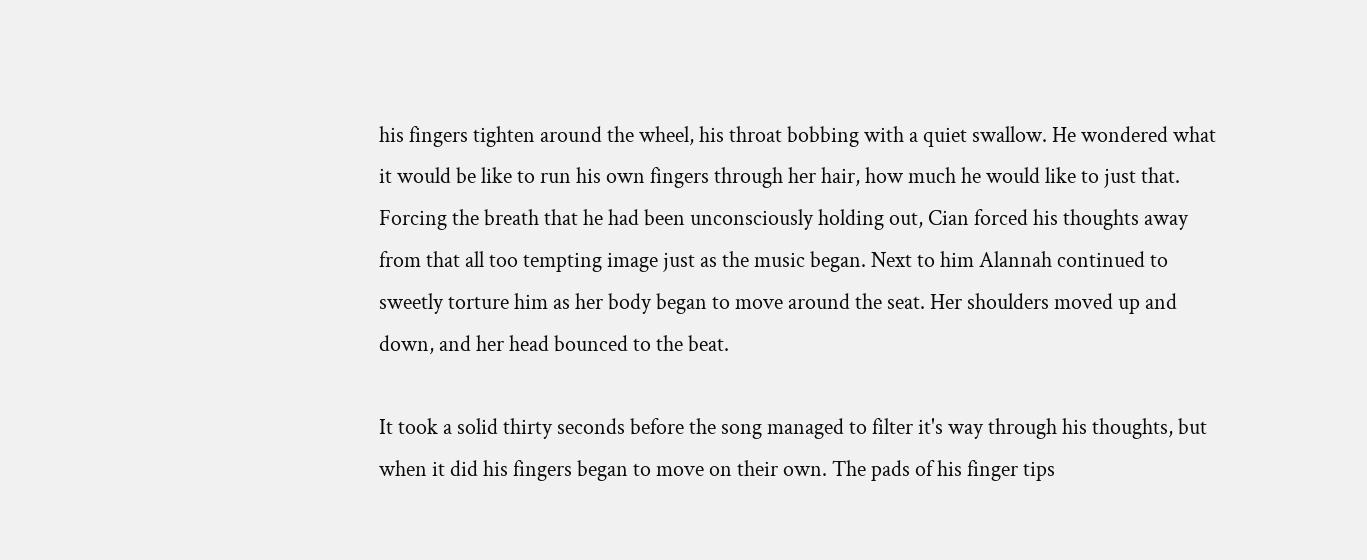his fingers tighten around the wheel, his throat bobbing with a quiet swallow. He wondered what it would be like to run his own fingers through her hair, how much he would like to just that. Forcing the breath that he had been unconsciously holding out, Cian forced his thoughts away from that all too tempting image just as the music began. Next to him Alannah continued to sweetly torture him as her body began to move around the seat. Her shoulders moved up and down, and her head bounced to the beat.

It took a solid thirty seconds before the song managed to filter it's way through his thoughts, but when it did his fingers began to move on their own. The pads of his finger tips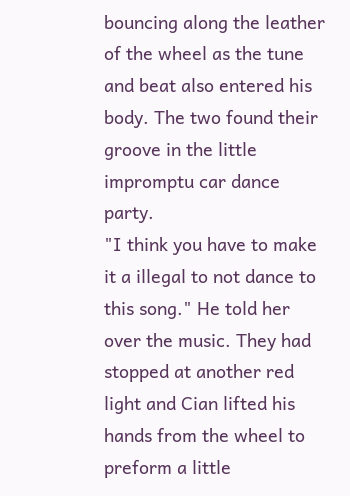bouncing along the leather of the wheel as the tune and beat also entered his body. The two found their groove in the little impromptu car dance party.
"I think you have to make it a illegal to not dance to this song." He told her over the music. They had stopped at another red light and Cian lifted his hands from the wheel to preform a little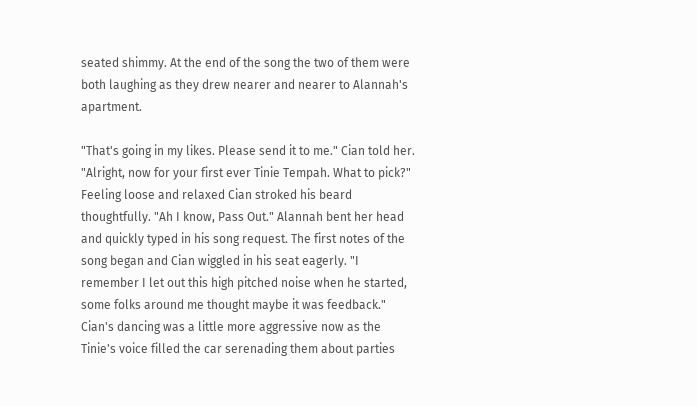seated shimmy. At the end of the song the two of them were both laughing as they drew nearer and nearer to Alannah's apartment.

"That's going in my likes. Please send it to me." Cian told her. "Alright, now for your first ever Tinie Tempah. What to pick?" Feeling loose and relaxed Cian stroked his beard thoughtfully. "Ah I know, Pass Out." Alannah bent her head and quickly typed in his song request. The first notes of the song began and Cian wiggled in his seat eagerly. "I remember I let out this high pitched noise when he started, some folks around me thought maybe it was feedback." Cian's dancing was a little more aggressive now as the Tinie's voice filled the car serenading them about parties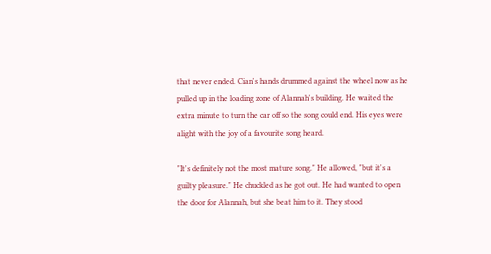that never ended. Cian's hands drummed against the wheel now as he pulled up in the loading zone of Alannah's building. He waited the extra minute to turn the car off so the song could end. His eyes were alight with the joy of a favourite song heard.

"It's definitely not the most mature song." He allowed, "but it's a guilty pleasure." He chuckled as he got out. He had wanted to open the door for Alannah, but she beat him to it. They stood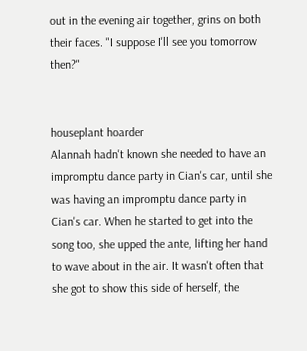out in the evening air together, grins on both their faces. "I suppose I'll see you tomorrow then?"


houseplant hoarder
Alannah hadn't known she needed to have an impromptu dance party in Cian's car, until she was having an impromptu dance party in Cian's car. When he started to get into the song too, she upped the ante, lifting her hand to wave about in the air. It wasn't often that she got to show this side of herself, the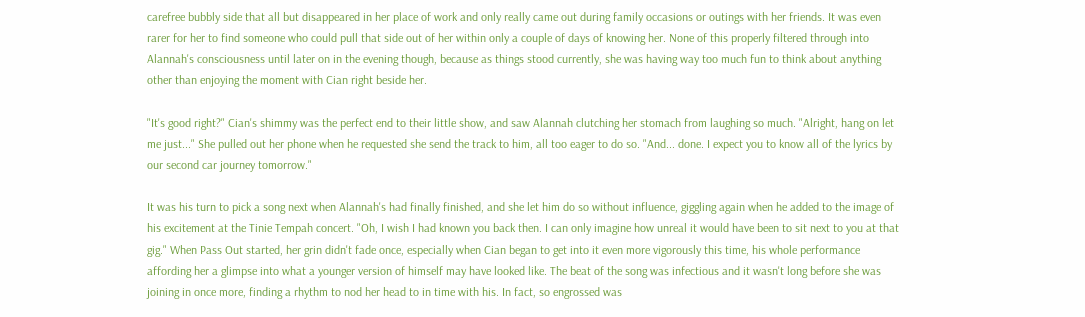carefree bubbly side that all but disappeared in her place of work and only really came out during family occasions or outings with her friends. It was even rarer for her to find someone who could pull that side out of her within only a couple of days of knowing her. None of this properly filtered through into Alannah's consciousness until later on in the evening though, because as things stood currently, she was having way too much fun to think about anything other than enjoying the moment with Cian right beside her.

"It's good right?" Cian's shimmy was the perfect end to their little show, and saw Alannah clutching her stomach from laughing so much. "Alright, hang on let me just..." She pulled out her phone when he requested she send the track to him, all too eager to do so. "And... done. I expect you to know all of the lyrics by our second car journey tomorrow."

It was his turn to pick a song next when Alannah's had finally finished, and she let him do so without influence, giggling again when he added to the image of his excitement at the Tinie Tempah concert. "Oh, I wish I had known you back then. I can only imagine how unreal it would have been to sit next to you at that gig." When Pass Out started, her grin didn't fade once, especially when Cian began to get into it even more vigorously this time, his whole performance affording her a glimpse into what a younger version of himself may have looked like. The beat of the song was infectious and it wasn't long before she was joining in once more, finding a rhythm to nod her head to in time with his. In fact, so engrossed was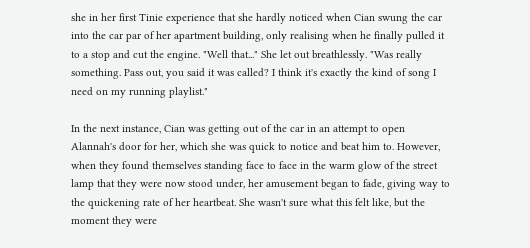she in her first Tinie experience that she hardly noticed when Cian swung the car into the car par of her apartment building, only realising when he finally pulled it to a stop and cut the engine. "Well that..." She let out breathlessly. "Was really something. Pass out, you said it was called? I think it's exactly the kind of song I need on my running playlist."

In the next instance, Cian was getting out of the car in an attempt to open Alannah's door for her, which she was quick to notice and beat him to. However, when they found themselves standing face to face in the warm glow of the street lamp that they were now stood under, her amusement began to fade, giving way to the quickening rate of her heartbeat. She wasn't sure what this felt like, but the moment they were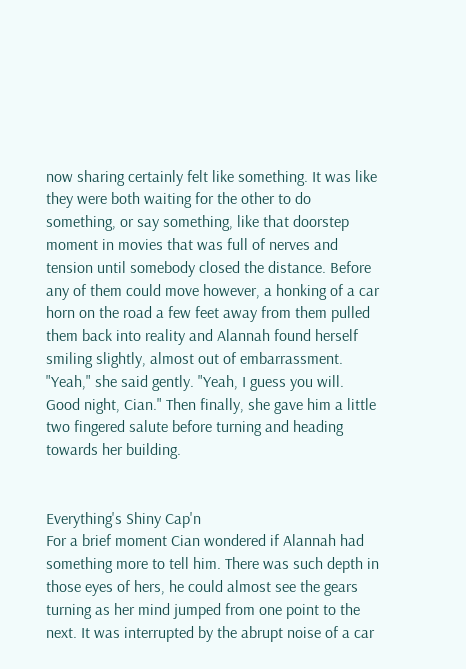now sharing certainly felt like something. It was like they were both waiting for the other to do something, or say something, like that doorstep moment in movies that was full of nerves and tension until somebody closed the distance. Before any of them could move however, a honking of a car horn on the road a few feet away from them pulled them back into reality and Alannah found herself smiling slightly, almost out of embarrassment. "Yeah," she said gently. "Yeah, I guess you will. Good night, Cian." Then finally, she gave him a little two fingered salute before turning and heading towards her building.


Everything's Shiny Cap'n
For a brief moment Cian wondered if Alannah had something more to tell him. There was such depth in those eyes of hers, he could almost see the gears turning as her mind jumped from one point to the next. It was interrupted by the abrupt noise of a car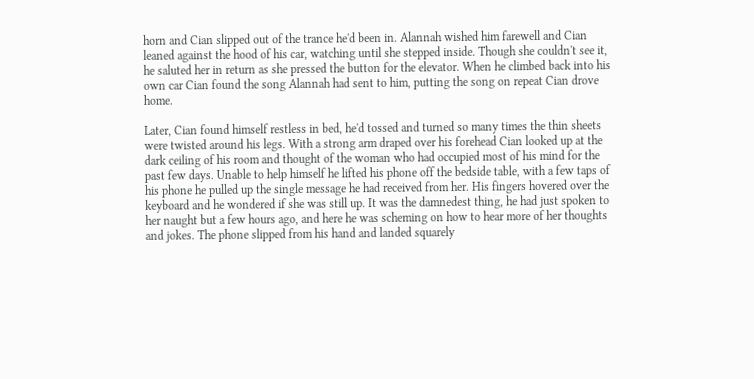horn and Cian slipped out of the trance he'd been in. Alannah wished him farewell and Cian leaned against the hood of his car, watching until she stepped inside. Though she couldn't see it, he saluted her in return as she pressed the button for the elevator. When he climbed back into his own car Cian found the song Alannah had sent to him, putting the song on repeat Cian drove home.

Later, Cian found himself restless in bed, he'd tossed and turned so many times the thin sheets were twisted around his legs. With a strong arm draped over his forehead Cian looked up at the dark ceiling of his room and thought of the woman who had occupied most of his mind for the past few days. Unable to help himself he lifted his phone off the bedside table, with a few taps of his phone he pulled up the single message he had received from her. His fingers hovered over the keyboard and he wondered if she was still up. It was the damnedest thing, he had just spoken to her naught but a few hours ago, and here he was scheming on how to hear more of her thoughts and jokes. The phone slipped from his hand and landed squarely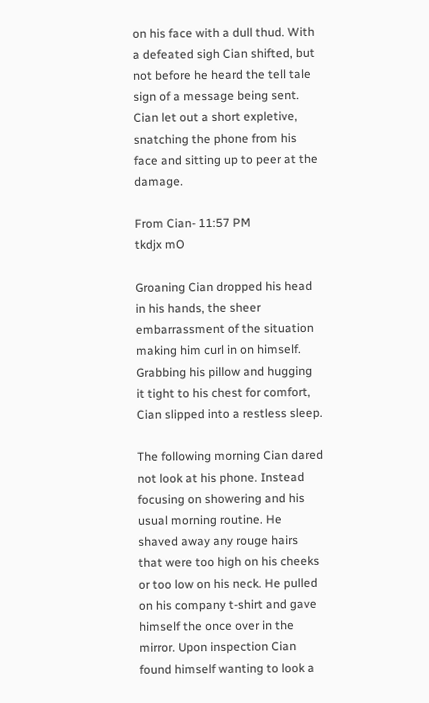on his face with a dull thud. With a defeated sigh Cian shifted, but not before he heard the tell tale sign of a message being sent. Cian let out a short expletive, snatching the phone from his face and sitting up to peer at the damage.

From Cian- 11:57 PM
tkdjx mO

Groaning Cian dropped his head in his hands, the sheer embarrassment of the situation making him curl in on himself. Grabbing his pillow and hugging it tight to his chest for comfort, Cian slipped into a restless sleep.

The following morning Cian dared not look at his phone. Instead focusing on showering and his usual morning routine. He shaved away any rouge hairs that were too high on his cheeks or too low on his neck. He pulled on his company t-shirt and gave himself the once over in the mirror. Upon inspection Cian found himself wanting to look a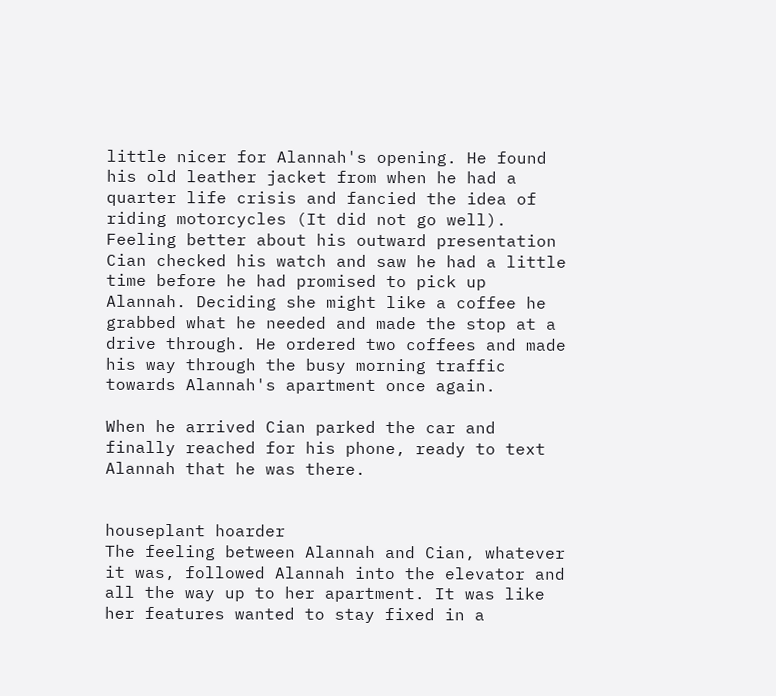little nicer for Alannah's opening. He found his old leather jacket from when he had a quarter life crisis and fancied the idea of riding motorcycles (It did not go well). Feeling better about his outward presentation Cian checked his watch and saw he had a little time before he had promised to pick up Alannah. Deciding she might like a coffee he grabbed what he needed and made the stop at a drive through. He ordered two coffees and made his way through the busy morning traffic towards Alannah's apartment once again.

When he arrived Cian parked the car and finally reached for his phone, ready to text Alannah that he was there.


houseplant hoarder
The feeling between Alannah and Cian, whatever it was, followed Alannah into the elevator and all the way up to her apartment. It was like her features wanted to stay fixed in a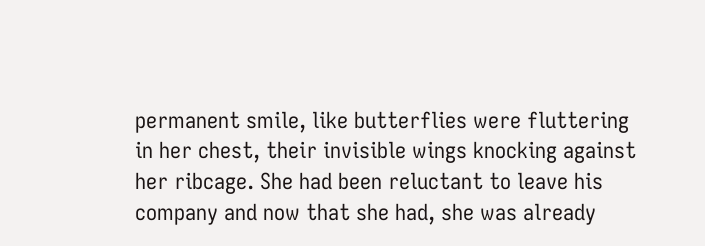permanent smile, like butterflies were fluttering in her chest, their invisible wings knocking against her ribcage. She had been reluctant to leave his company and now that she had, she was already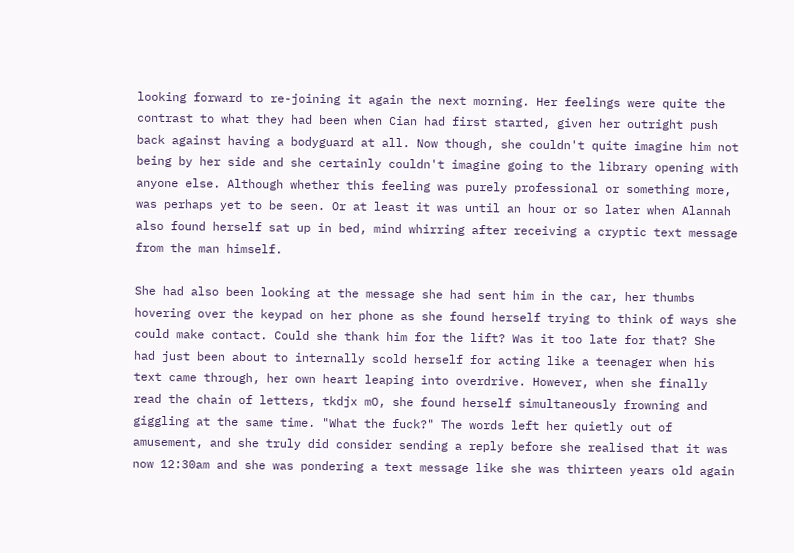looking forward to re-joining it again the next morning. Her feelings were quite the contrast to what they had been when Cian had first started, given her outright push back against having a bodyguard at all. Now though, she couldn't quite imagine him not being by her side and she certainly couldn't imagine going to the library opening with anyone else. Although whether this feeling was purely professional or something more, was perhaps yet to be seen. Or at least it was until an hour or so later when Alannah also found herself sat up in bed, mind whirring after receiving a cryptic text message from the man himself.

She had also been looking at the message she had sent him in the car, her thumbs hovering over the keypad on her phone as she found herself trying to think of ways she could make contact. Could she thank him for the lift? Was it too late for that? She had just been about to internally scold herself for acting like a teenager when his text came through, her own heart leaping into overdrive. However, when she finally read the chain of letters, tkdjx mO, she found herself simultaneously frowning and giggling at the same time. "What the fuck?" The words left her quietly out of amusement, and she truly did consider sending a reply before she realised that it was now 12:30am and she was pondering a text message like she was thirteen years old again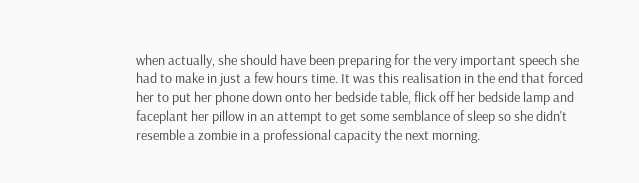when actually, she should have been preparing for the very important speech she had to make in just a few hours time. It was this realisation in the end that forced her to put her phone down onto her bedside table, flick off her bedside lamp and faceplant her pillow in an attempt to get some semblance of sleep so she didn't resemble a zombie in a professional capacity the next morning.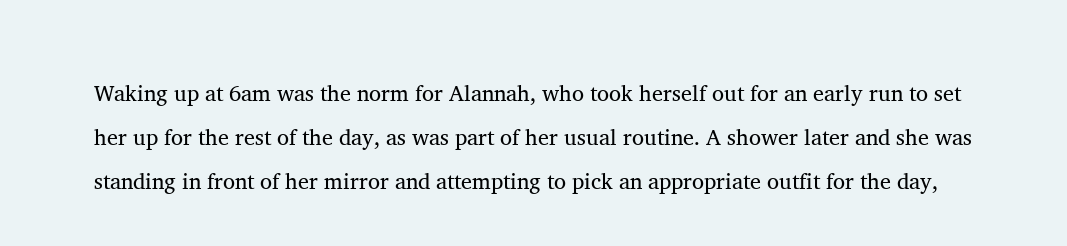Waking up at 6am was the norm for Alannah, who took herself out for an early run to set her up for the rest of the day, as was part of her usual routine. A shower later and she was standing in front of her mirror and attempting to pick an appropriate outfit for the day,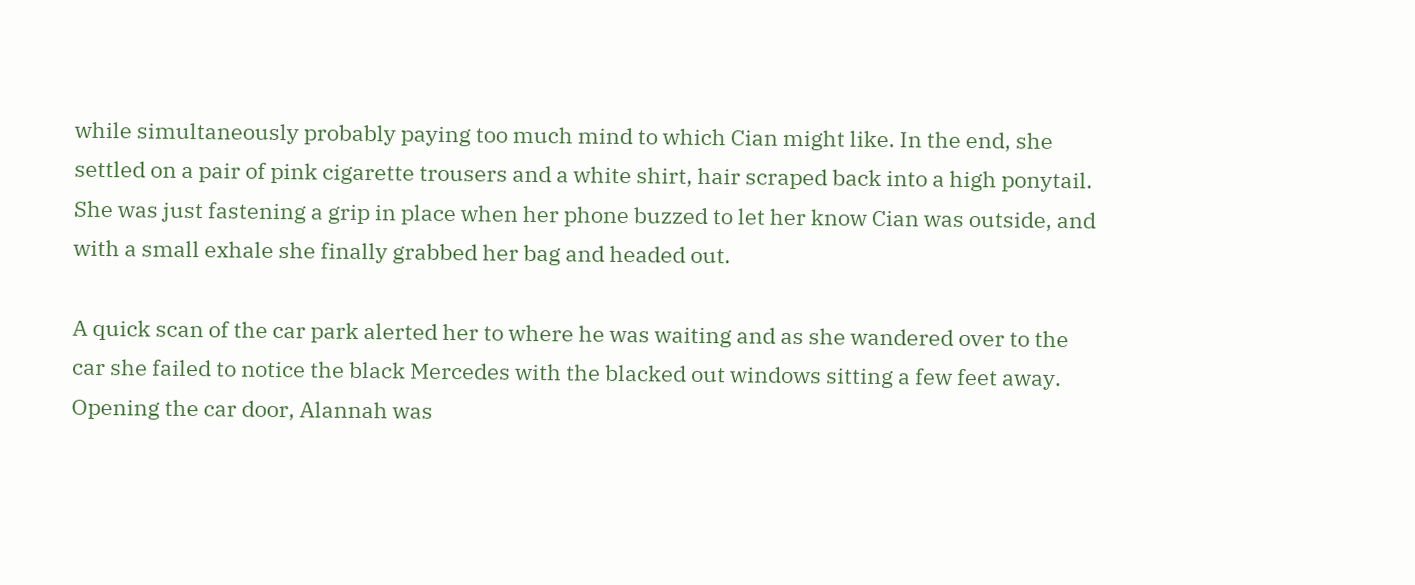while simultaneously probably paying too much mind to which Cian might like. In the end, she settled on a pair of pink cigarette trousers and a white shirt, hair scraped back into a high ponytail. She was just fastening a grip in place when her phone buzzed to let her know Cian was outside, and with a small exhale she finally grabbed her bag and headed out.

A quick scan of the car park alerted her to where he was waiting and as she wandered over to the car she failed to notice the black Mercedes with the blacked out windows sitting a few feet away. Opening the car door, Alannah was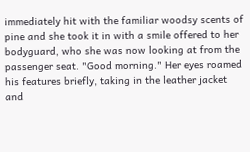immediately hit with the familiar woodsy scents of pine and she took it in with a smile offered to her bodyguard, who she was now looking at from the passenger seat. "Good morning." Her eyes roamed his features briefly, taking in the leather jacket and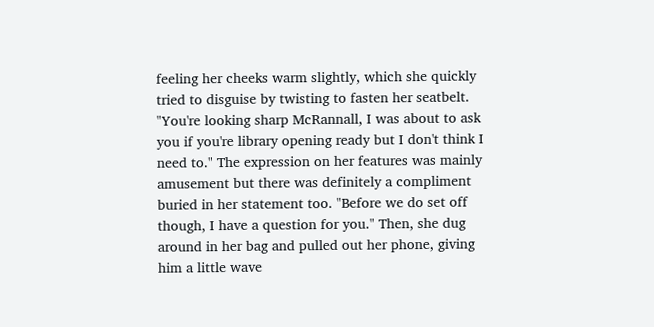feeling her cheeks warm slightly, which she quickly tried to disguise by twisting to fasten her seatbelt. "You're looking sharp McRannall, I was about to ask you if you're library opening ready but I don't think I need to." The expression on her features was mainly amusement but there was definitely a compliment buried in her statement too. "Before we do set off though, I have a question for you." Then, she dug around in her bag and pulled out her phone, giving him a little wave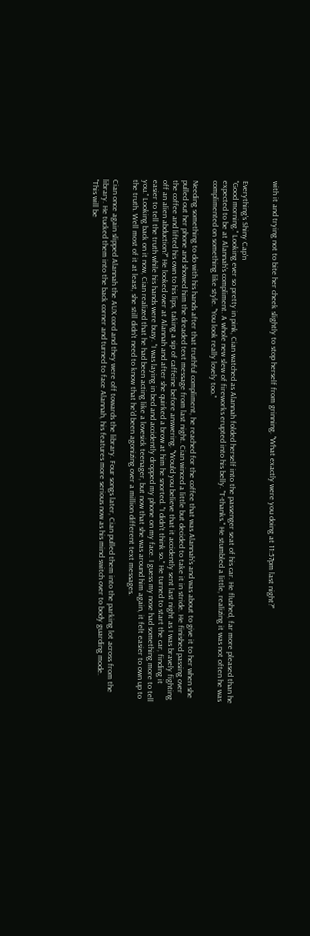with it and trying not to bite her cheek slightly to stop herself from grinning. "What exactly were you doing at 11:57pm last night?"


Everything's Shiny Cap'n
"Good morning." Looking ever so pretty in pink, Cian watched as Alannah folded herself into the passenger seat of his car. He flushed, far more pleased than he expected to be at Alannah's compliment. A whole new slew of fireworks erupted into his belly. "T-thanks." He stumbled a little, realizing it was not often he was complimented on something like style. "You look really lovely too."

Needing something to do with his hands after that truthful compliment, he reached for the coffee that was Alannah's and was about to give it to her when she pulled out her phone and showed him the dreaded text message from last night. Cian winced a little but decided to take it in stride. He finished passing over the coffee and lifted his own to his lips, taking a sip of caffeine before answering. "Would you believe that it accidently sent last night as I was bravely fighting off an alien abduction?" He looked over at Alannah and after she quirked a brow at him he snorted. "I didn't think so." He turned to start the car, finding it easier to tell the truth while his hands were busy. "I was laying in bed and accidently dropped my phone on my face. I guess my nose had something more to tell you." Looking back on it now, Cian realized that he had been acting like a lovesick teenager, but now that she was around him again, it felt easier to own up to the truth. Well most of it at least, she still didn't need to know that he'd been agonizing over a million different text messages.

Cian once again slipped Alannah the AUX cord and they were off towards the library. Four songs later, Cian pulled them into the parking lot across from the library. He tucked them into the back corner and turned to face Alannah, his features more serious now as his mind switch over to body guarding mode.
"This will be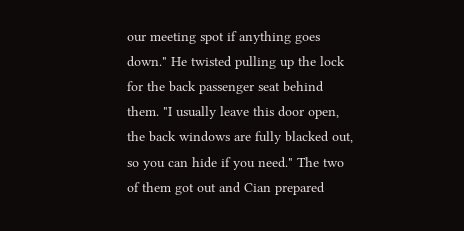our meeting spot if anything goes down." He twisted pulling up the lock for the back passenger seat behind them. "I usually leave this door open, the back windows are fully blacked out, so you can hide if you need." The two of them got out and Cian prepared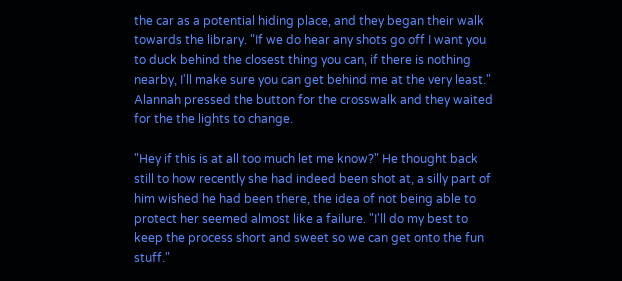the car as a potential hiding place, and they began their walk towards the library. "If we do hear any shots go off I want you to duck behind the closest thing you can, if there is nothing nearby, I'll make sure you can get behind me at the very least." Alannah pressed the button for the crosswalk and they waited for the the lights to change.

"Hey if this is at all too much let me know?" He thought back still to how recently she had indeed been shot at, a silly part of him wished he had been there, the idea of not being able to protect her seemed almost like a failure. "I'll do my best to keep the process short and sweet so we can get onto the fun stuff."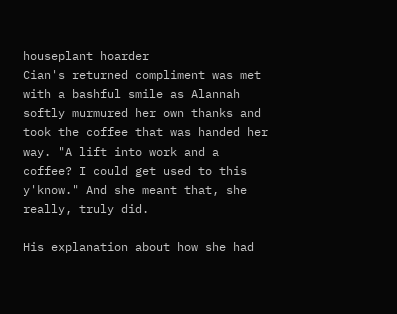houseplant hoarder
Cian's returned compliment was met with a bashful smile as Alannah softly murmured her own thanks and took the coffee that was handed her way. "A lift into work and a coffee? I could get used to this y'know." And she meant that, she really, truly did.

His explanation about how she had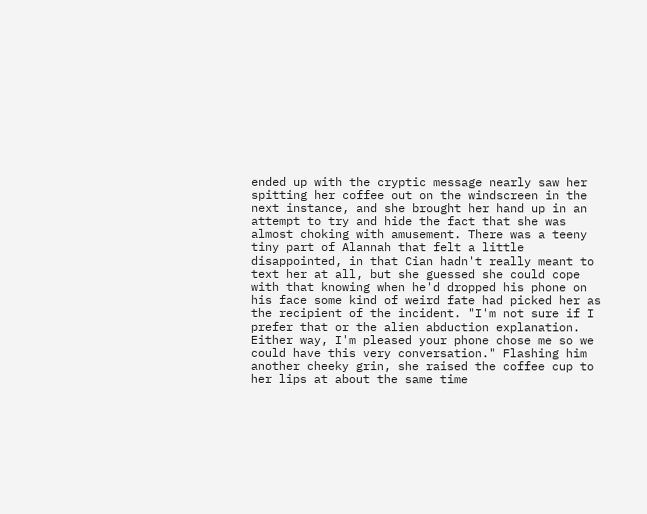ended up with the cryptic message nearly saw her spitting her coffee out on the windscreen in the next instance, and she brought her hand up in an attempt to try and hide the fact that she was almost choking with amusement. There was a teeny tiny part of Alannah that felt a little disappointed, in that Cian hadn't really meant to text her at all, but she guessed she could cope with that knowing when he'd dropped his phone on his face some kind of weird fate had picked her as the recipient of the incident. "I'm not sure if I prefer that or the alien abduction explanation. Either way, I'm pleased your phone chose me so we could have this very conversation." Flashing him another cheeky grin, she raised the coffee cup to her lips at about the same time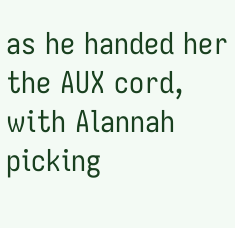as he handed her the AUX cord, with Alannah picking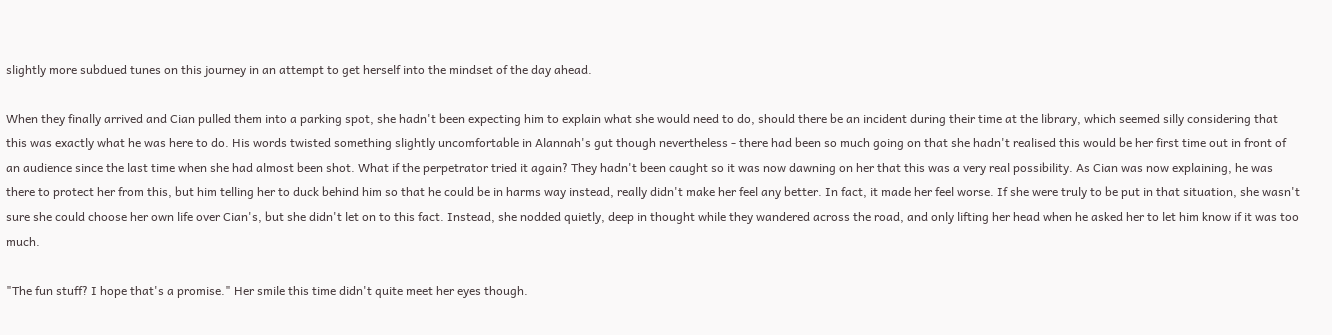slightly more subdued tunes on this journey in an attempt to get herself into the mindset of the day ahead.

When they finally arrived and Cian pulled them into a parking spot, she hadn't been expecting him to explain what she would need to do, should there be an incident during their time at the library, which seemed silly considering that this was exactly what he was here to do. His words twisted something slightly uncomfortable in Alannah's gut though nevertheless - there had been so much going on that she hadn't realised this would be her first time out in front of an audience since the last time when she had almost been shot. What if the perpetrator tried it again? They hadn't been caught so it was now dawning on her that this was a very real possibility. As Cian was now explaining, he was there to protect her from this, but him telling her to duck behind him so that he could be in harms way instead, really didn't make her feel any better. In fact, it made her feel worse. If she were truly to be put in that situation, she wasn't sure she could choose her own life over Cian's, but she didn't let on to this fact. Instead, she nodded quietly, deep in thought while they wandered across the road, and only lifting her head when he asked her to let him know if it was too much.

"The fun stuff? I hope that's a promise." Her smile this time didn't quite meet her eyes though.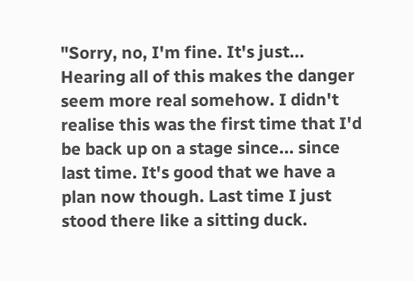"Sorry, no, I'm fine. It's just... Hearing all of this makes the danger seem more real somehow. I didn't realise this was the first time that I'd be back up on a stage since... since last time. It's good that we have a plan now though. Last time I just stood there like a sitting duck.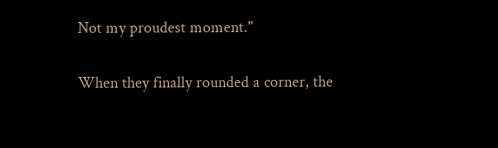Not my proudest moment."

When they finally rounded a corner, the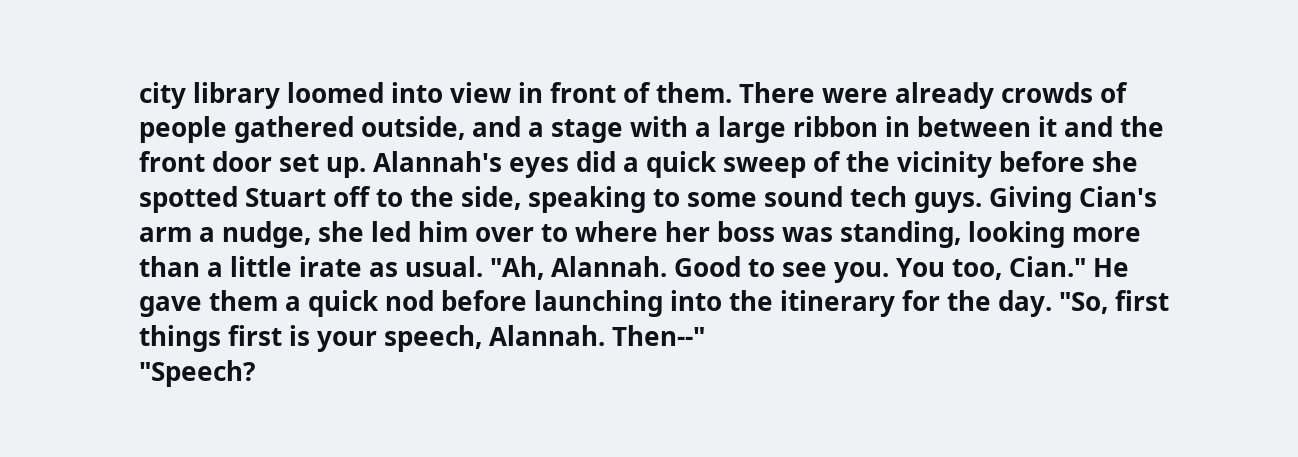city library loomed into view in front of them. There were already crowds of people gathered outside, and a stage with a large ribbon in between it and the front door set up. Alannah's eyes did a quick sweep of the vicinity before she spotted Stuart off to the side, speaking to some sound tech guys. Giving Cian's arm a nudge, she led him over to where her boss was standing, looking more than a little irate as usual. "Ah, Alannah. Good to see you. You too, Cian." He gave them a quick nod before launching into the itinerary for the day. "So, first things first is your speech, Alannah. Then--"
"Speech?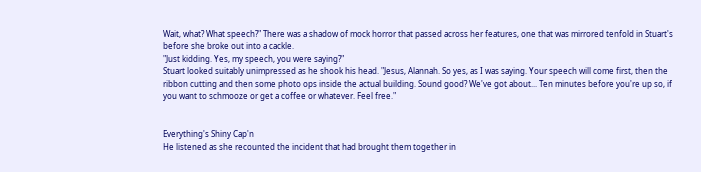Wait, what? What speech?" There was a shadow of mock horror that passed across her features, one that was mirrored tenfold in Stuart's before she broke out into a cackle.
"Just kidding. Yes, my speech, you were saying?"
Stuart looked suitably unimpressed as he shook his head. "Jesus, Alannah. So yes, as I was saying. Your speech will come first, then the ribbon cutting and then some photo ops inside the actual building. Sound good? We've got about... Ten minutes before you're up so, if you want to schmooze or get a coffee or whatever. Feel free."


Everything's Shiny Cap'n
He listened as she recounted the incident that had brought them together in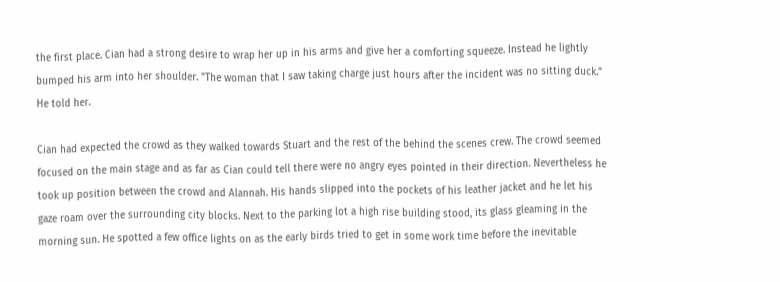the first place. Cian had a strong desire to wrap her up in his arms and give her a comforting squeeze. Instead he lightly bumped his arm into her shoulder. "The woman that I saw taking charge just hours after the incident was no sitting duck." He told her.

Cian had expected the crowd as they walked towards Stuart and the rest of the behind the scenes crew. The crowd seemed focused on the main stage and as far as Cian could tell there were no angry eyes pointed in their direction. Nevertheless he took up position between the crowd and Alannah. His hands slipped into the pockets of his leather jacket and he let his gaze roam over the surrounding city blocks. Next to the parking lot a high rise building stood, its glass gleaming in the morning sun. He spotted a few office lights on as the early birds tried to get in some work time before the inevitable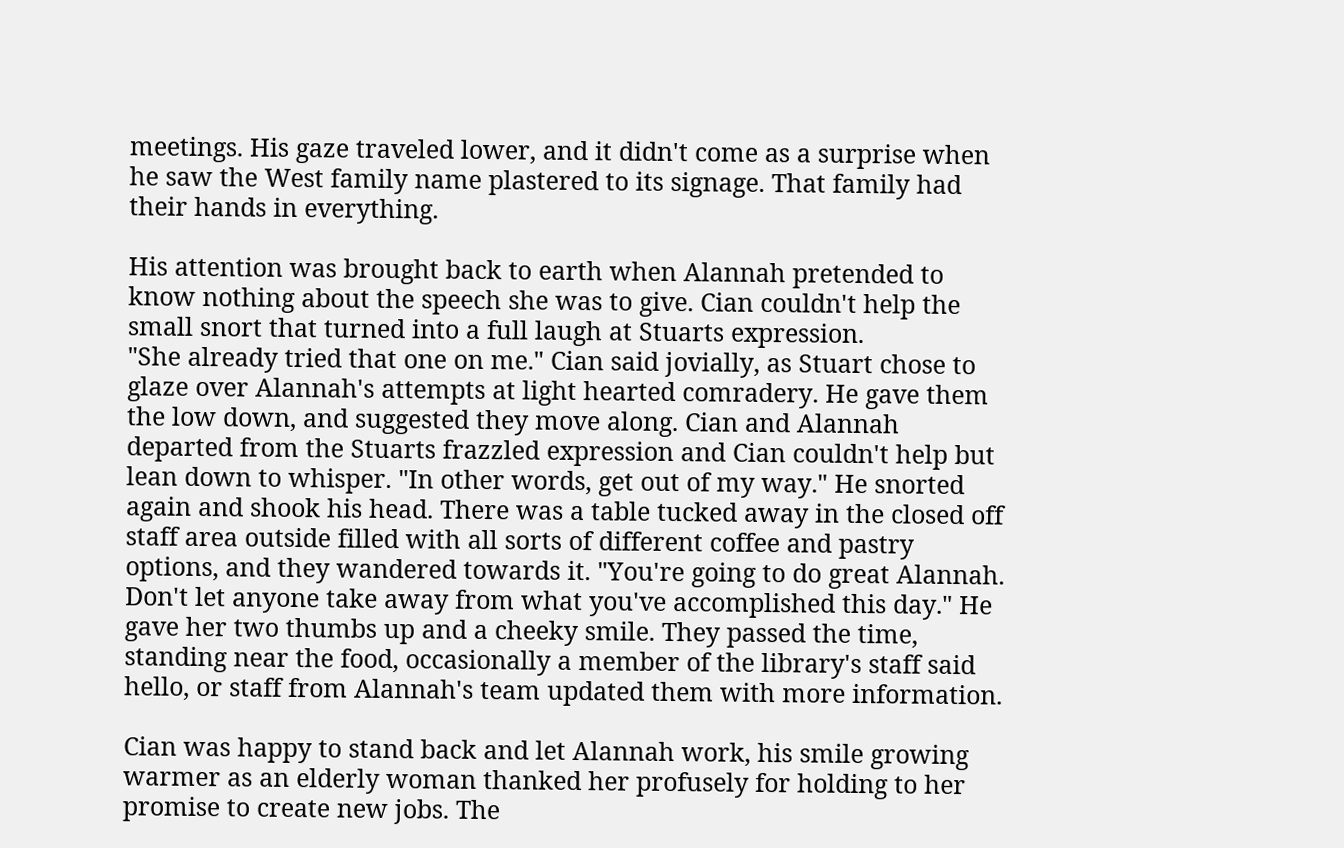meetings. His gaze traveled lower, and it didn't come as a surprise when he saw the West family name plastered to its signage. That family had their hands in everything.

His attention was brought back to earth when Alannah pretended to know nothing about the speech she was to give. Cian couldn't help the small snort that turned into a full laugh at Stuarts expression.
"She already tried that one on me." Cian said jovially, as Stuart chose to glaze over Alannah's attempts at light hearted comradery. He gave them the low down, and suggested they move along. Cian and Alannah departed from the Stuarts frazzled expression and Cian couldn't help but lean down to whisper. "In other words, get out of my way." He snorted again and shook his head. There was a table tucked away in the closed off staff area outside filled with all sorts of different coffee and pastry options, and they wandered towards it. "You're going to do great Alannah. Don't let anyone take away from what you've accomplished this day." He gave her two thumbs up and a cheeky smile. They passed the time, standing near the food, occasionally a member of the library's staff said hello, or staff from Alannah's team updated them with more information.

Cian was happy to stand back and let Alannah work, his smile growing warmer as an elderly woman thanked her profusely for holding to her promise to create new jobs. The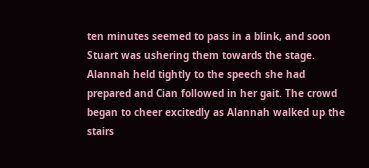ten minutes seemed to pass in a blink, and soon Stuart was ushering them towards the stage. Alannah held tightly to the speech she had prepared and Cian followed in her gait. The crowd began to cheer excitedly as Alannah walked up the stairs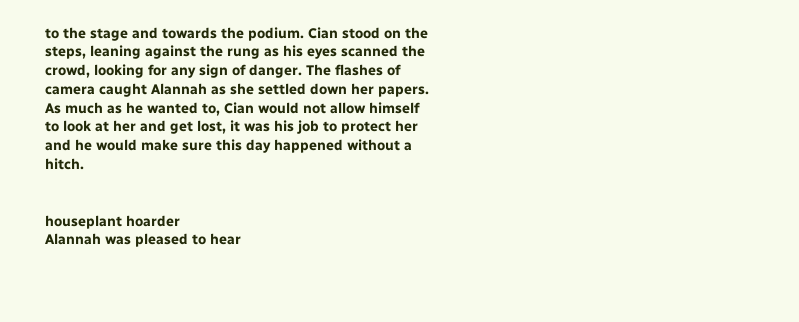to the stage and towards the podium. Cian stood on the steps, leaning against the rung as his eyes scanned the crowd, looking for any sign of danger. The flashes of camera caught Alannah as she settled down her papers. As much as he wanted to, Cian would not allow himself to look at her and get lost, it was his job to protect her and he would make sure this day happened without a hitch.


houseplant hoarder
Alannah was pleased to hear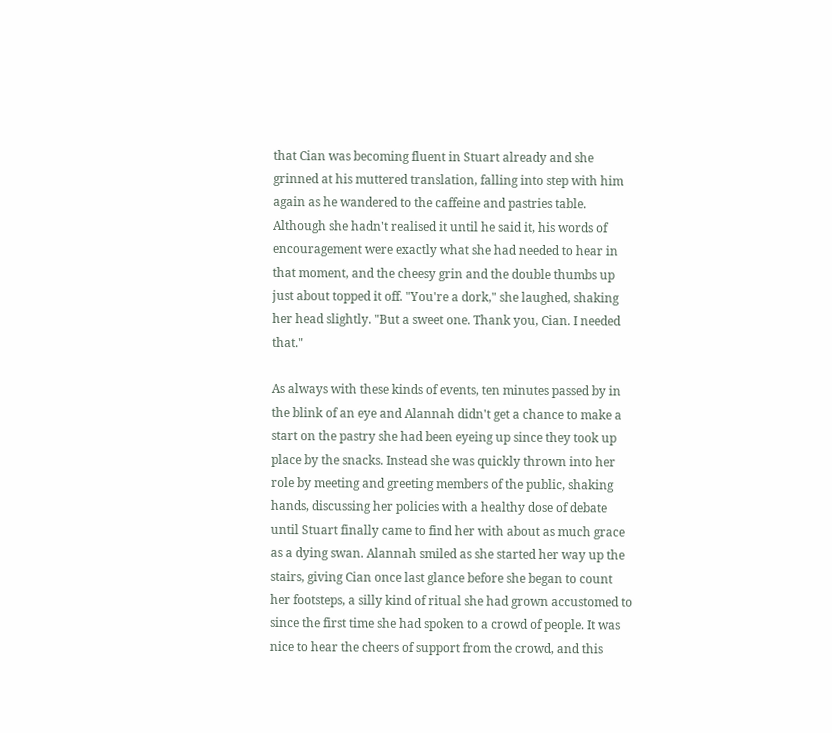that Cian was becoming fluent in Stuart already and she grinned at his muttered translation, falling into step with him again as he wandered to the caffeine and pastries table. Although she hadn't realised it until he said it, his words of encouragement were exactly what she had needed to hear in that moment, and the cheesy grin and the double thumbs up just about topped it off. "You're a dork," she laughed, shaking her head slightly. "But a sweet one. Thank you, Cian. I needed that."

As always with these kinds of events, ten minutes passed by in the blink of an eye and Alannah didn't get a chance to make a start on the pastry she had been eyeing up since they took up place by the snacks. Instead she was quickly thrown into her role by meeting and greeting members of the public, shaking hands, discussing her policies with a healthy dose of debate until Stuart finally came to find her with about as much grace as a dying swan. Alannah smiled as she started her way up the stairs, giving Cian once last glance before she began to count her footsteps, a silly kind of ritual she had grown accustomed to since the first time she had spoken to a crowd of people. It was nice to hear the cheers of support from the crowd, and this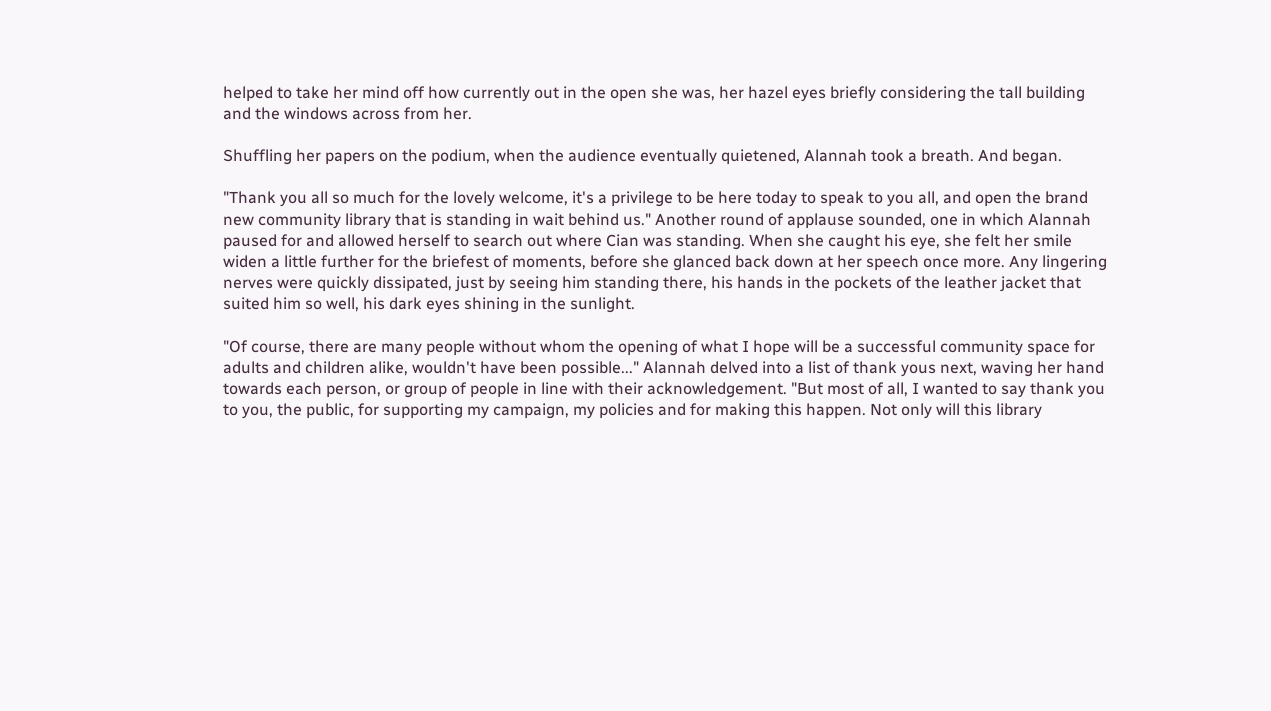helped to take her mind off how currently out in the open she was, her hazel eyes briefly considering the tall building and the windows across from her.

Shuffling her papers on the podium, when the audience eventually quietened, Alannah took a breath. And began.

"Thank you all so much for the lovely welcome, it's a privilege to be here today to speak to you all, and open the brand new community library that is standing in wait behind us." Another round of applause sounded, one in which Alannah paused for and allowed herself to search out where Cian was standing. When she caught his eye, she felt her smile widen a little further for the briefest of moments, before she glanced back down at her speech once more. Any lingering nerves were quickly dissipated, just by seeing him standing there, his hands in the pockets of the leather jacket that suited him so well, his dark eyes shining in the sunlight.

"Of course, there are many people without whom the opening of what I hope will be a successful community space for adults and children alike, wouldn't have been possible..." Alannah delved into a list of thank yous next, waving her hand towards each person, or group of people in line with their acknowledgement. "But most of all, I wanted to say thank you to you, the public, for supporting my campaign, my policies and for making this happen. Not only will this library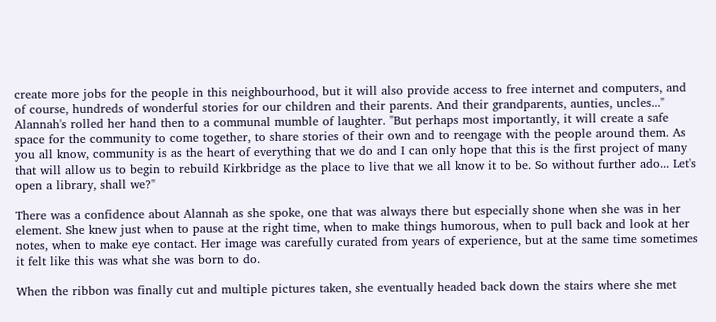create more jobs for the people in this neighbourhood, but it will also provide access to free internet and computers, and of course, hundreds of wonderful stories for our children and their parents. And their grandparents, aunties, uncles..." Alannah's rolled her hand then to a communal mumble of laughter. "But perhaps most importantly, it will create a safe space for the community to come together, to share stories of their own and to reengage with the people around them. As you all know, community is as the heart of everything that we do and I can only hope that this is the first project of many that will allow us to begin to rebuild Kirkbridge as the place to live that we all know it to be. So without further ado... Let's open a library, shall we?"

There was a confidence about Alannah as she spoke, one that was always there but especially shone when she was in her element. She knew just when to pause at the right time, when to make things humorous, when to pull back and look at her notes, when to make eye contact. Her image was carefully curated from years of experience, but at the same time sometimes it felt like this was what she was born to do.

When the ribbon was finally cut and multiple pictures taken, she eventually headed back down the stairs where she met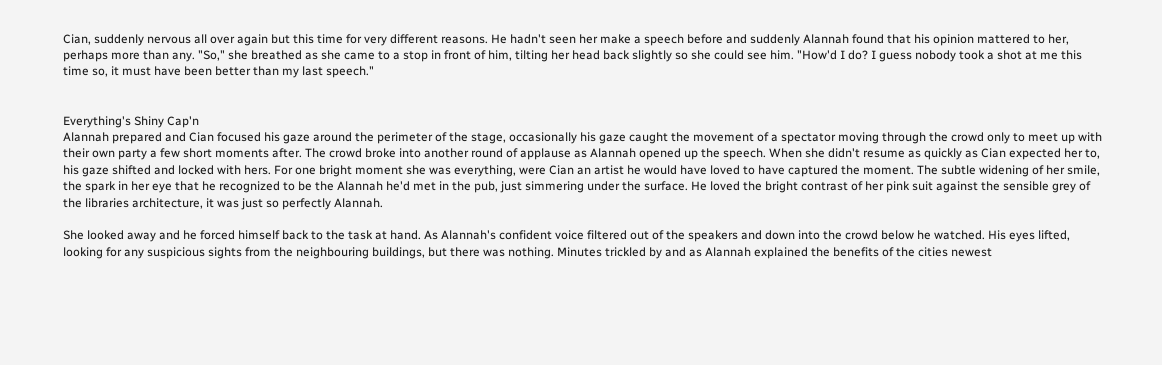Cian, suddenly nervous all over again but this time for very different reasons. He hadn't seen her make a speech before and suddenly Alannah found that his opinion mattered to her, perhaps more than any. "So," she breathed as she came to a stop in front of him, tilting her head back slightly so she could see him. "How'd I do? I guess nobody took a shot at me this time so, it must have been better than my last speech."


Everything's Shiny Cap'n
Alannah prepared and Cian focused his gaze around the perimeter of the stage, occasionally his gaze caught the movement of a spectator moving through the crowd only to meet up with their own party a few short moments after. The crowd broke into another round of applause as Alannah opened up the speech. When she didn't resume as quickly as Cian expected her to, his gaze shifted and locked with hers. For one bright moment she was everything, were Cian an artist he would have loved to have captured the moment. The subtle widening of her smile, the spark in her eye that he recognized to be the Alannah he'd met in the pub, just simmering under the surface. He loved the bright contrast of her pink suit against the sensible grey of the libraries architecture, it was just so perfectly Alannah.

She looked away and he forced himself back to the task at hand. As Alannah's confident voice filtered out of the speakers and down into the crowd below he watched. His eyes lifted, looking for any suspicious sights from the neighbouring buildings, but there was nothing. Minutes trickled by and as Alannah explained the benefits of the cities newest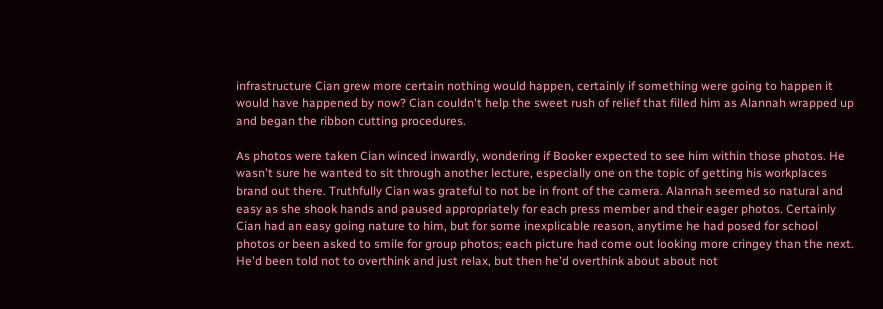infrastructure Cian grew more certain nothing would happen, certainly if something were going to happen it would have happened by now? Cian couldn't help the sweet rush of relief that filled him as Alannah wrapped up and began the ribbon cutting procedures.

As photos were taken Cian winced inwardly, wondering if Booker expected to see him within those photos. He wasn't sure he wanted to sit through another lecture, especially one on the topic of getting his workplaces brand out there. Truthfully Cian was grateful to not be in front of the camera. Alannah seemed so natural and easy as she shook hands and paused appropriately for each press member and their eager photos. Certainly Cian had an easy going nature to him, but for some inexplicable reason, anytime he had posed for school photos or been asked to smile for group photos; each picture had come out looking more cringey than the next. He'd been told not to overthink and just relax, but then he'd overthink about about not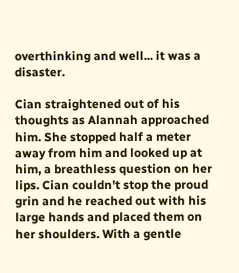overthinking and well... it was a disaster.

Cian straightened out of his thoughts as Alannah approached him. She stopped half a meter away from him and looked up at him, a breathless question on her lips. Cian couldn't stop the proud grin and he reached out with his large hands and placed them on her shoulders. With a gentle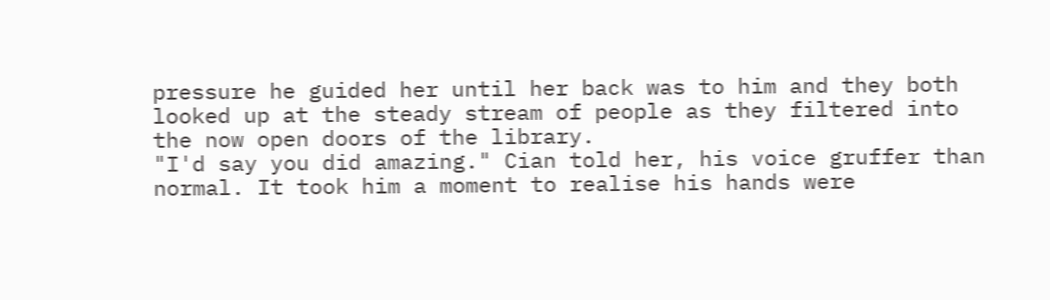pressure he guided her until her back was to him and they both looked up at the steady stream of people as they filtered into the now open doors of the library.
"I'd say you did amazing." Cian told her, his voice gruffer than normal. It took him a moment to realise his hands were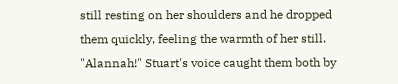still resting on her shoulders and he dropped them quickly, feeling the warmth of her still.
"Alannah!" Stuart's voice caught them both by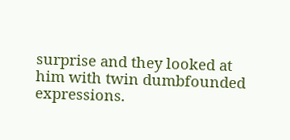surprise and they looked at him with twin dumbfounded expressions.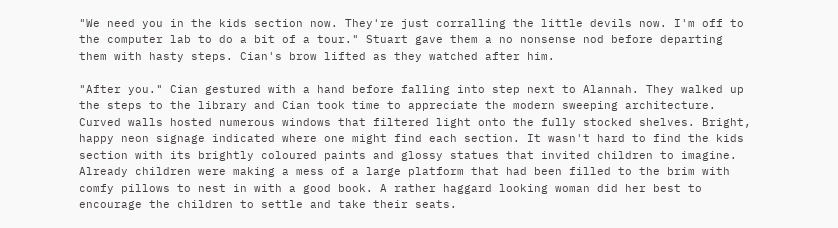"We need you in the kids section now. They're just corralling the little devils now. I'm off to the computer lab to do a bit of a tour." Stuart gave them a no nonsense nod before departing them with hasty steps. Cian's brow lifted as they watched after him.

"After you." Cian gestured with a hand before falling into step next to Alannah. They walked up the steps to the library and Cian took time to appreciate the modern sweeping architecture. Curved walls hosted numerous windows that filtered light onto the fully stocked shelves. Bright, happy neon signage indicated where one might find each section. It wasn't hard to find the kids section with its brightly coloured paints and glossy statues that invited children to imagine. Already children were making a mess of a large platform that had been filled to the brim with comfy pillows to nest in with a good book. A rather haggard looking woman did her best to encourage the children to settle and take their seats.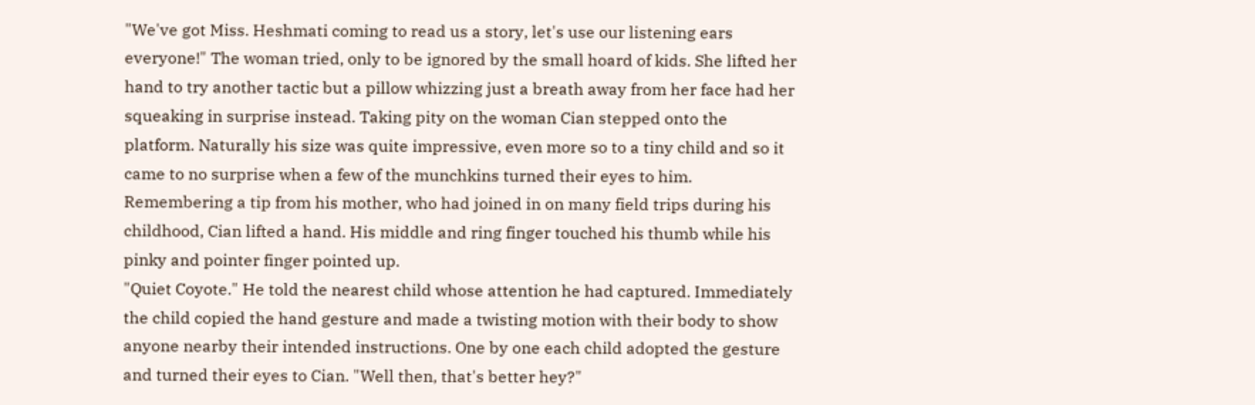"We've got Miss. Heshmati coming to read us a story, let's use our listening ears everyone!" The woman tried, only to be ignored by the small hoard of kids. She lifted her hand to try another tactic but a pillow whizzing just a breath away from her face had her squeaking in surprise instead. Taking pity on the woman Cian stepped onto the platform. Naturally his size was quite impressive, even more so to a tiny child and so it came to no surprise when a few of the munchkins turned their eyes to him. Remembering a tip from his mother, who had joined in on many field trips during his childhood, Cian lifted a hand. His middle and ring finger touched his thumb while his pinky and pointer finger pointed up.
"Quiet Coyote." He told the nearest child whose attention he had captured. Immediately the child copied the hand gesture and made a twisting motion with their body to show anyone nearby their intended instructions. One by one each child adopted the gesture and turned their eyes to Cian. "Well then, that's better hey?"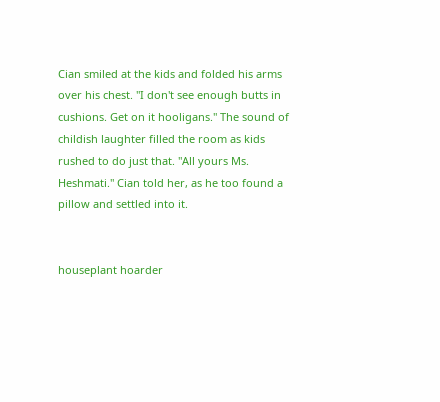Cian smiled at the kids and folded his arms over his chest. "I don't see enough butts in cushions. Get on it hooligans." The sound of childish laughter filled the room as kids rushed to do just that. "All yours Ms. Heshmati." Cian told her, as he too found a pillow and settled into it.


houseplant hoarder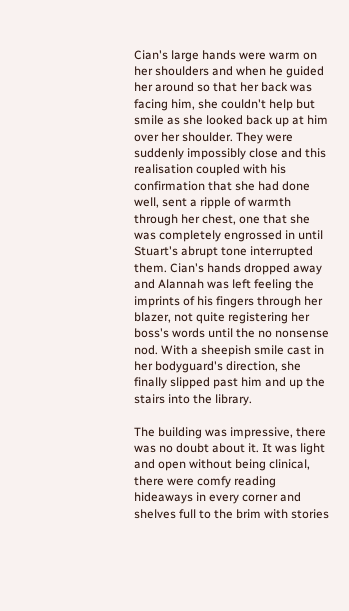Cian's large hands were warm on her shoulders and when he guided her around so that her back was facing him, she couldn't help but smile as she looked back up at him over her shoulder. They were suddenly impossibly close and this realisation coupled with his confirmation that she had done well, sent a ripple of warmth through her chest, one that she was completely engrossed in until Stuart's abrupt tone interrupted them. Cian's hands dropped away and Alannah was left feeling the imprints of his fingers through her blazer, not quite registering her boss's words until the no nonsense nod. With a sheepish smile cast in her bodyguard's direction, she finally slipped past him and up the stairs into the library.

The building was impressive, there was no doubt about it. It was light and open without being clinical, there were comfy reading hideaways in every corner and shelves full to the brim with stories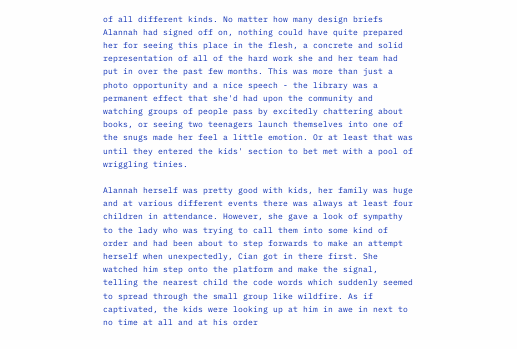of all different kinds. No matter how many design briefs Alannah had signed off on, nothing could have quite prepared her for seeing this place in the flesh, a concrete and solid representation of all of the hard work she and her team had put in over the past few months. This was more than just a photo opportunity and a nice speech - the library was a permanent effect that she'd had upon the community and watching groups of people pass by excitedly chattering about books, or seeing two teenagers launch themselves into one of the snugs made her feel a little emotion. Or at least that was until they entered the kids' section to bet met with a pool of wriggling tinies.

Alannah herself was pretty good with kids, her family was huge and at various different events there was always at least four children in attendance. However, she gave a look of sympathy to the lady who was trying to call them into some kind of order and had been about to step forwards to make an attempt herself when unexpectedly, Cian got in there first. She watched him step onto the platform and make the signal, telling the nearest child the code words which suddenly seemed to spread through the small group like wildfire. As if captivated, the kids were looking up at him in awe in next to no time at all and at his order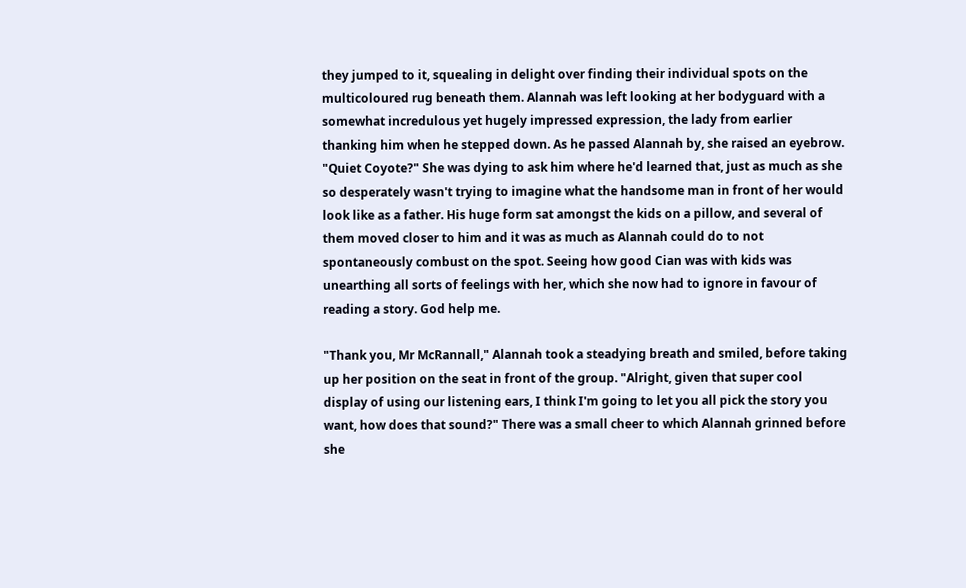they jumped to it, squealing in delight over finding their individual spots on the multicoloured rug beneath them. Alannah was left looking at her bodyguard with a somewhat incredulous yet hugely impressed expression, the lady from earlier thanking him when he stepped down. As he passed Alannah by, she raised an eyebrow. "Quiet Coyote?" She was dying to ask him where he'd learned that, just as much as she so desperately wasn't trying to imagine what the handsome man in front of her would look like as a father. His huge form sat amongst the kids on a pillow, and several of them moved closer to him and it was as much as Alannah could do to not spontaneously combust on the spot. Seeing how good Cian was with kids was unearthing all sorts of feelings with her, which she now had to ignore in favour of reading a story. God help me.

"Thank you, Mr McRannall," Alannah took a steadying breath and smiled, before taking up her position on the seat in front of the group. "Alright, given that super cool display of using our listening ears, I think I'm going to let you all pick the story you want, how does that sound?" There was a small cheer to which Alannah grinned before she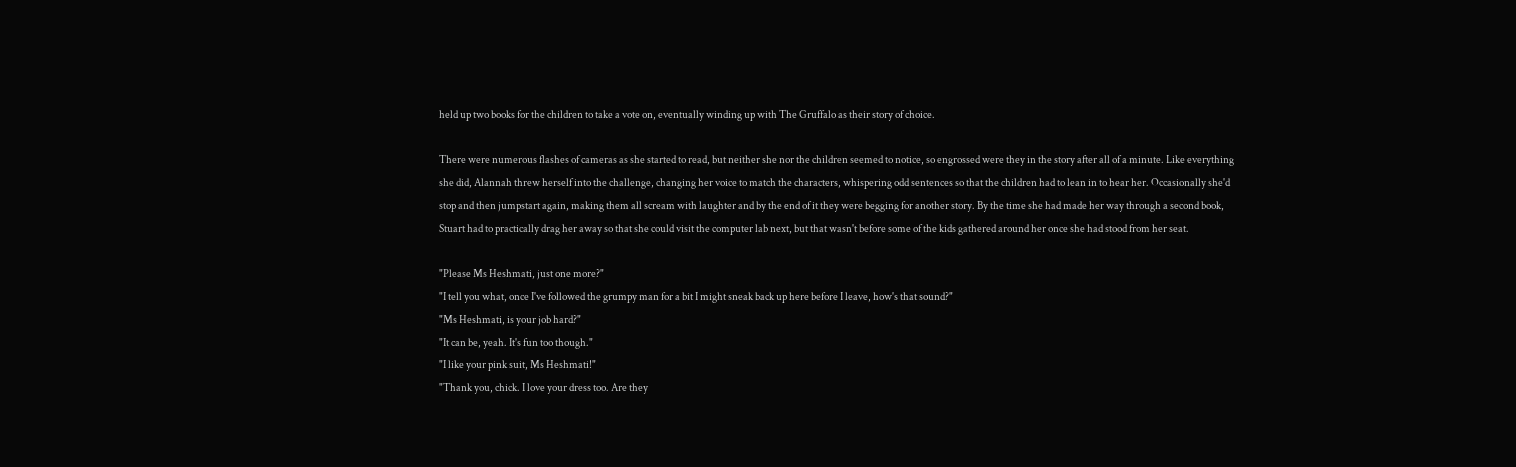held up two books for the children to take a vote on, eventually winding up with The Gruffalo as their story of choice.

There were numerous flashes of cameras as she started to read, but neither she nor the children seemed to notice, so engrossed were they in the story after all of a minute. Like everything she did, Alannah threw herself into the challenge, changing her voice to match the characters, whispering odd sentences so that the children had to lean in to hear her. Occasionally she'd stop and then jumpstart again, making them all scream with laughter and by the end of it they were begging for another story. By the time she had made her way through a second book, Stuart had to practically drag her away so that she could visit the computer lab next, but that wasn't before some of the kids gathered around her once she had stood from her seat.

"Please Ms Heshmati, just one more?"
"I tell you what, once I've followed the grumpy man for a bit I might sneak back up here before I leave, how's that sound?"
"Ms Heshmati, is your job hard?"
"It can be, yeah. It's fun too though."
"I like your pink suit, Ms Heshmati!"
"Thank you, chick. I love your dress too. Are they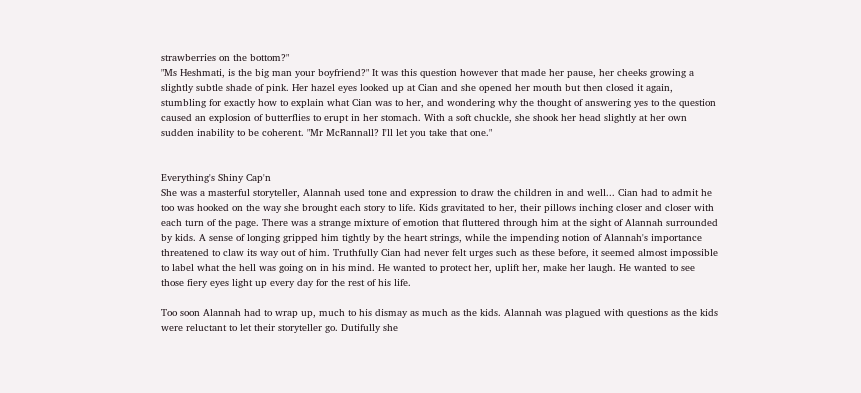strawberries on the bottom?"
"Ms Heshmati, is the big man your boyfriend?" It was this question however that made her pause, her cheeks growing a slightly subtle shade of pink. Her hazel eyes looked up at Cian and she opened her mouth but then closed it again, stumbling for exactly how to explain what Cian was to her, and wondering why the thought of answering yes to the question caused an explosion of butterflies to erupt in her stomach. With a soft chuckle, she shook her head slightly at her own sudden inability to be coherent. "Mr McRannall? I'll let you take that one."


Everything's Shiny Cap'n
She was a masterful storyteller, Alannah used tone and expression to draw the children in and well... Cian had to admit he too was hooked on the way she brought each story to life. Kids gravitated to her, their pillows inching closer and closer with each turn of the page. There was a strange mixture of emotion that fluttered through him at the sight of Alannah surrounded by kids. A sense of longing gripped him tightly by the heart strings, while the impending notion of Alannah's importance threatened to claw its way out of him. Truthfully Cian had never felt urges such as these before, it seemed almost impossible to label what the hell was going on in his mind. He wanted to protect her, uplift her, make her laugh. He wanted to see those fiery eyes light up every day for the rest of his life.

Too soon Alannah had to wrap up, much to his dismay as much as the kids. Alannah was plagued with questions as the kids were reluctant to let their storyteller go. Dutifully she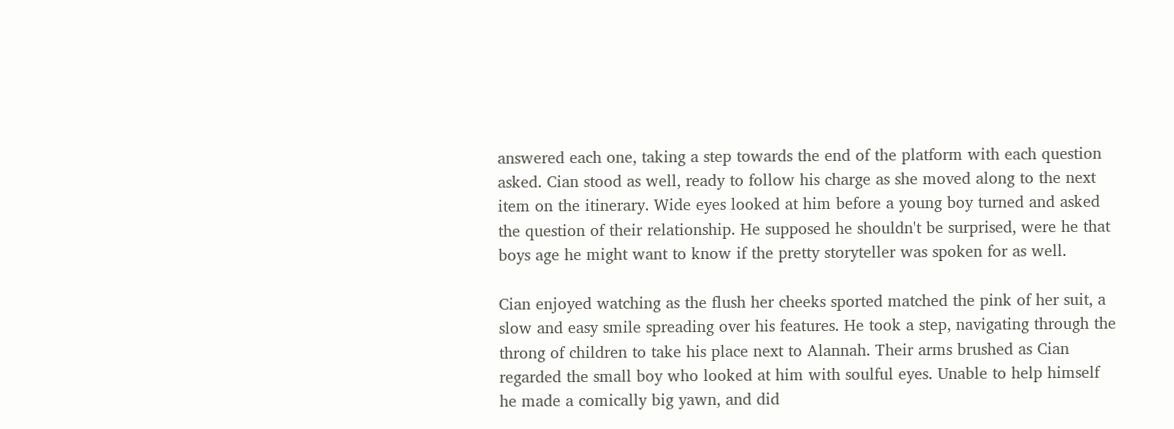answered each one, taking a step towards the end of the platform with each question asked. Cian stood as well, ready to follow his charge as she moved along to the next item on the itinerary. Wide eyes looked at him before a young boy turned and asked the question of their relationship. He supposed he shouldn't be surprised, were he that boys age he might want to know if the pretty storyteller was spoken for as well.

Cian enjoyed watching as the flush her cheeks sported matched the pink of her suit, a slow and easy smile spreading over his features. He took a step, navigating through the throng of children to take his place next to Alannah. Their arms brushed as Cian regarded the small boy who looked at him with soulful eyes. Unable to help himself he made a comically big yawn, and did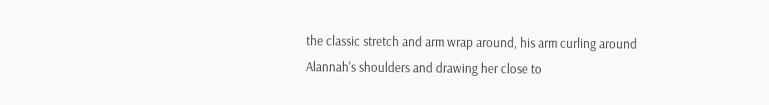the classic stretch and arm wrap around, his arm curling around Alannah's shoulders and drawing her close to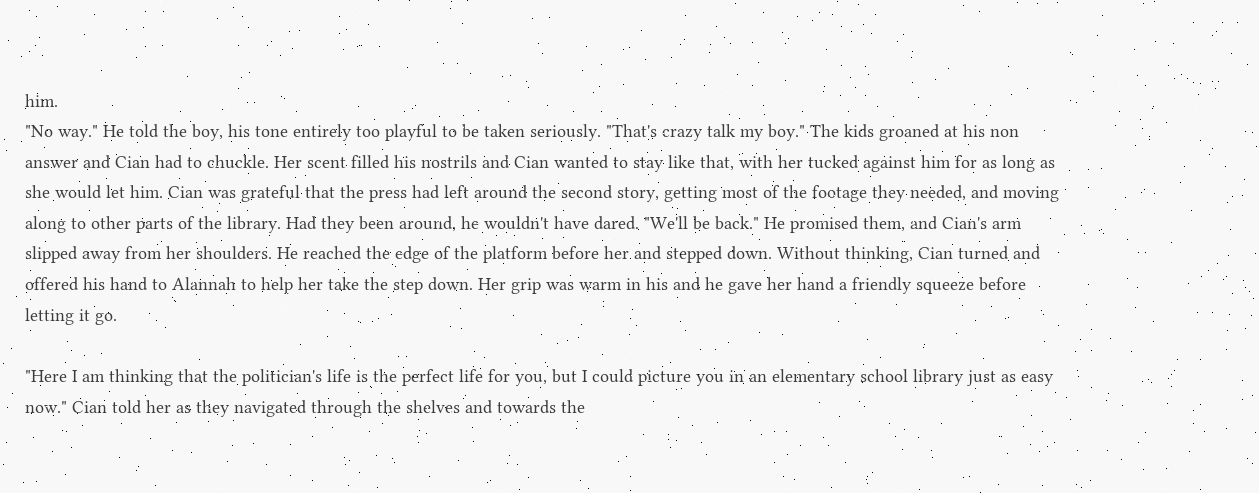him.
"No way." He told the boy, his tone entirely too playful to be taken seriously. "That's crazy talk my boy." The kids groaned at his non answer and Cian had to chuckle. Her scent filled his nostrils and Cian wanted to stay like that, with her tucked against him for as long as she would let him. Cian was grateful that the press had left around the second story, getting most of the footage they needed, and moving along to other parts of the library. Had they been around, he wouldn't have dared. "We'll be back." He promised them, and Cian's arm slipped away from her shoulders. He reached the edge of the platform before her and stepped down. Without thinking, Cian turned and offered his hand to Alannah to help her take the step down. Her grip was warm in his and he gave her hand a friendly squeeze before letting it go.

"Here I am thinking that the politician's life is the perfect life for you, but I could picture you in an elementary school library just as easy now." Cian told her as they navigated through the shelves and towards the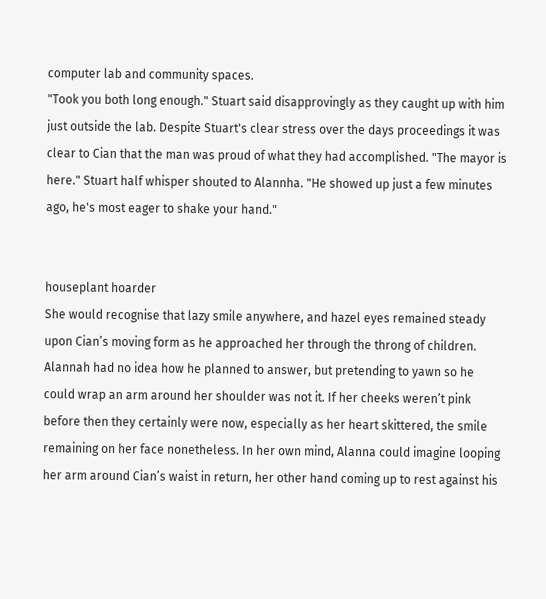computer lab and community spaces.
"Took you both long enough." Stuart said disapprovingly as they caught up with him just outside the lab. Despite Stuart's clear stress over the days proceedings it was clear to Cian that the man was proud of what they had accomplished. "The mayor is here." Stuart half whisper shouted to Alannha. "He showed up just a few minutes ago, he's most eager to shake your hand."


houseplant hoarder
She would recognise that lazy smile anywhere, and hazel eyes remained steady upon Cian’s moving form as he approached her through the throng of children. Alannah had no idea how he planned to answer, but pretending to yawn so he could wrap an arm around her shoulder was not it. If her cheeks weren’t pink before then they certainly were now, especially as her heart skittered, the smile remaining on her face nonetheless. In her own mind, Alanna could imagine looping her arm around Cian’s waist in return, her other hand coming up to rest against his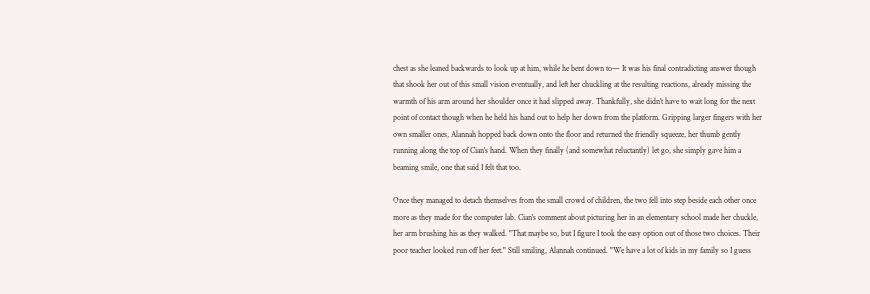chest as she leaned backwards to look up at him, while he bent down to— It was his final contradicting answer though that shook her out of this small vision eventually, and left her chuckling at the resulting reactions, already missing the warmth of his arm around her shoulder once it had slipped away. Thankfully, she didn’t have to wait long for the next point of contact though when he held his hand out to help her down from the platform. Gripping larger fingers with her own smaller ones, Alannah hopped back down onto the floor and returned the friendly squeeze, her thumb gently running along the top of Cian's hand. When they finally (and somewhat reluctantly) let go, she simply gave him a beaming smile, one that said I felt that too.

Once they managed to detach themselves from the small crowd of children, the two fell into step beside each other once more as they made for the computer lab. Cian's comment about picturing her in an elementary school made her chuckle, her arm brushing his as they walked. "That maybe so, but I figure I took the easy option out of those two choices. Their poor teacher looked run off her feet." Still smiling, Alannah continued. "We have a lot of kids in my family so I guess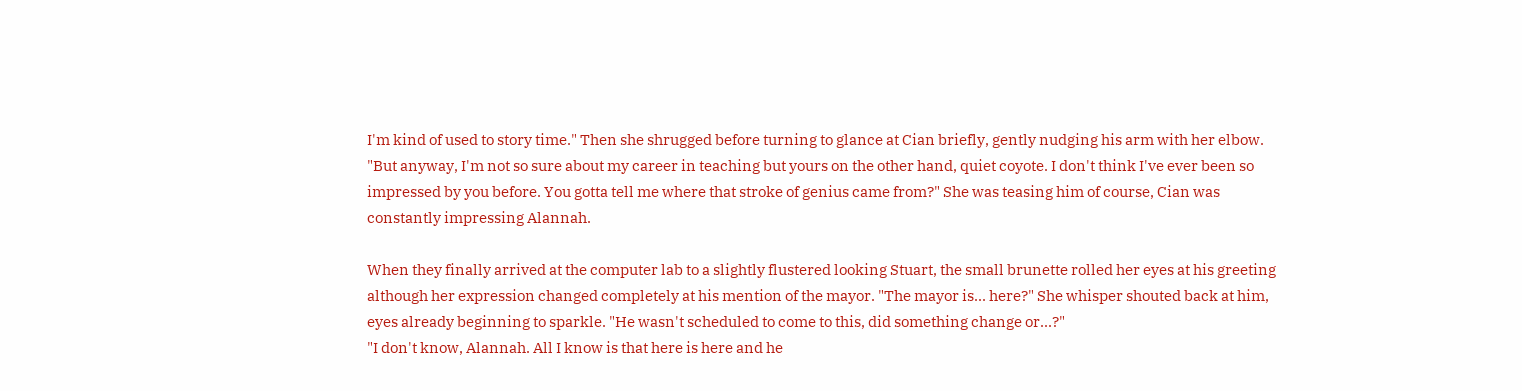I'm kind of used to story time." Then she shrugged before turning to glance at Cian briefly, gently nudging his arm with her elbow. "But anyway, I'm not so sure about my career in teaching but yours on the other hand, quiet coyote. I don't think I've ever been so impressed by you before. You gotta tell me where that stroke of genius came from?" She was teasing him of course, Cian was constantly impressing Alannah.

When they finally arrived at the computer lab to a slightly flustered looking Stuart, the small brunette rolled her eyes at his greeting although her expression changed completely at his mention of the mayor. "The mayor is... here?" She whisper shouted back at him, eyes already beginning to sparkle. "He wasn't scheduled to come to this, did something change or...?"
"I don't know, Alannah. All I know is that here is here and he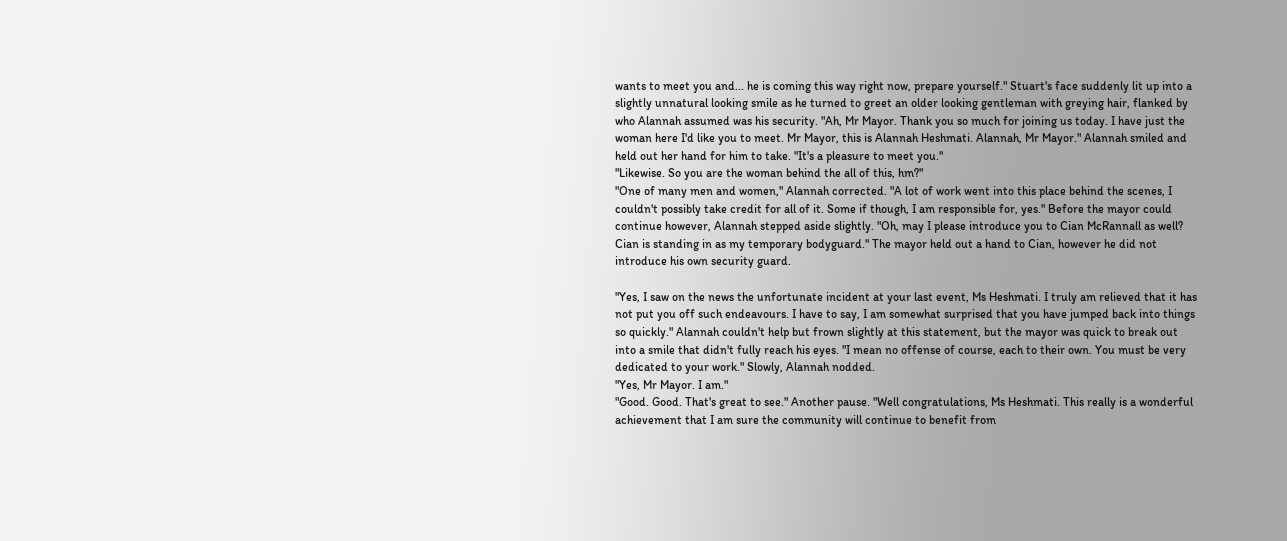wants to meet you and... he is coming this way right now, prepare yourself." Stuart's face suddenly lit up into a slightly unnatural looking smile as he turned to greet an older looking gentleman with greying hair, flanked by who Alannah assumed was his security. "Ah, Mr Mayor. Thank you so much for joining us today. I have just the woman here I'd like you to meet. Mr Mayor, this is Alannah Heshmati. Alannah, Mr Mayor." Alannah smiled and held out her hand for him to take. "It's a pleasure to meet you."
"Likewise. So you are the woman behind the all of this, hm?"
"One of many men and women," Alannah corrected. "A lot of work went into this place behind the scenes, I couldn't possibly take credit for all of it. Some if though, I am responsible for, yes." Before the mayor could continue however, Alannah stepped aside slightly. "Oh, may I please introduce you to Cian McRannall as well? Cian is standing in as my temporary bodyguard." The mayor held out a hand to Cian, however he did not introduce his own security guard.

"Yes, I saw on the news the unfortunate incident at your last event, Ms Heshmati. I truly am relieved that it has not put you off such endeavours. I have to say, I am somewhat surprised that you have jumped back into things so quickly." Alannah couldn't help but frown slightly at this statement, but the mayor was quick to break out into a smile that didn't fully reach his eyes. "I mean no offense of course, each to their own. You must be very dedicated to your work." Slowly, Alannah nodded.
"Yes, Mr Mayor. I am."
"Good. Good. That's great to see." Another pause. "Well congratulations, Ms Heshmati. This really is a wonderful achievement that I am sure the community will continue to benefit from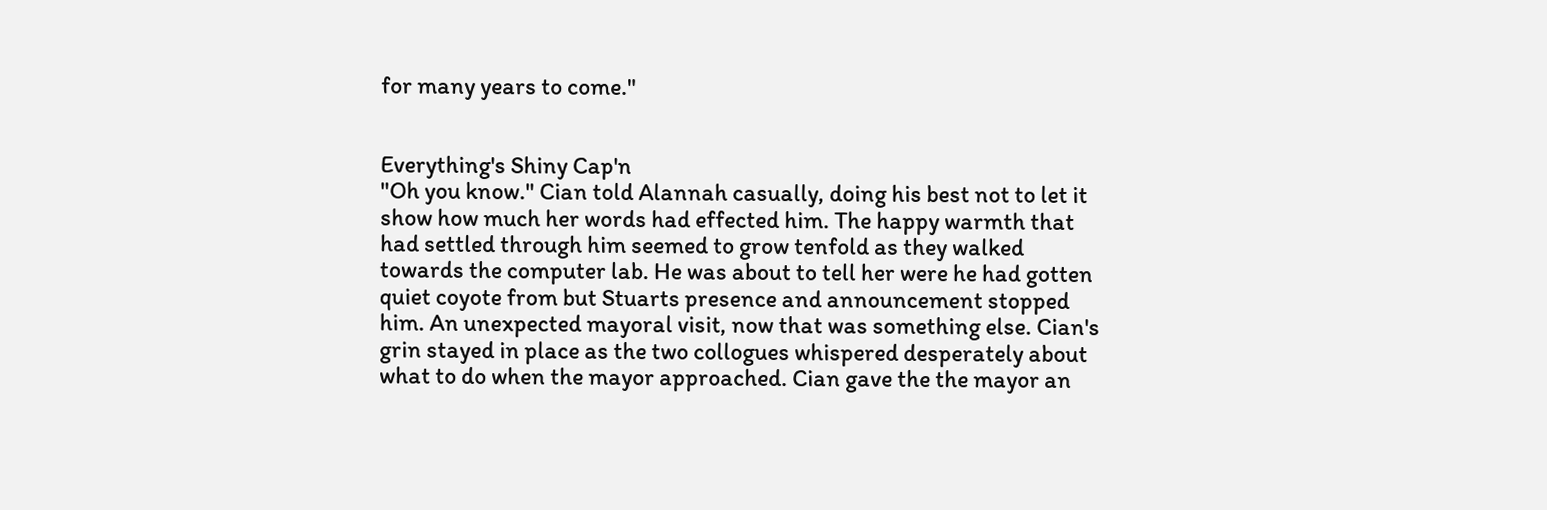for many years to come."


Everything's Shiny Cap'n
"Oh you know." Cian told Alannah casually, doing his best not to let it show how much her words had effected him. The happy warmth that had settled through him seemed to grow tenfold as they walked towards the computer lab. He was about to tell her were he had gotten quiet coyote from but Stuarts presence and announcement stopped him. An unexpected mayoral visit, now that was something else. Cian's grin stayed in place as the two collogues whispered desperately about what to do when the mayor approached. Cian gave the the mayor an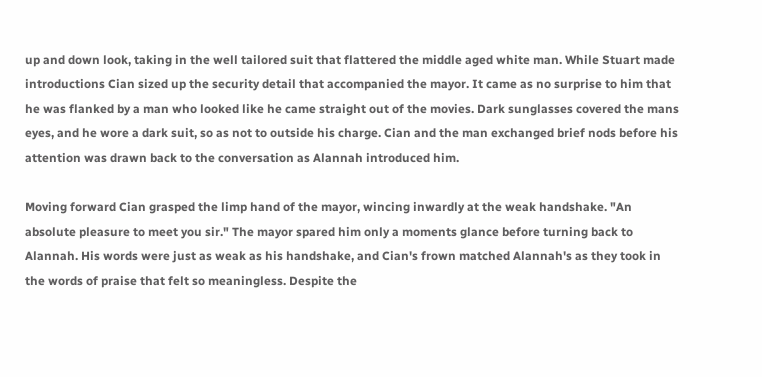up and down look, taking in the well tailored suit that flattered the middle aged white man. While Stuart made introductions Cian sized up the security detail that accompanied the mayor. It came as no surprise to him that he was flanked by a man who looked like he came straight out of the movies. Dark sunglasses covered the mans eyes, and he wore a dark suit, so as not to outside his charge. Cian and the man exchanged brief nods before his attention was drawn back to the conversation as Alannah introduced him.

Moving forward Cian grasped the limp hand of the mayor, wincing inwardly at the weak handshake. "An absolute pleasure to meet you sir." The mayor spared him only a moments glance before turning back to Alannah. His words were just as weak as his handshake, and Cian's frown matched Alannah's as they took in the words of praise that felt so meaningless. Despite the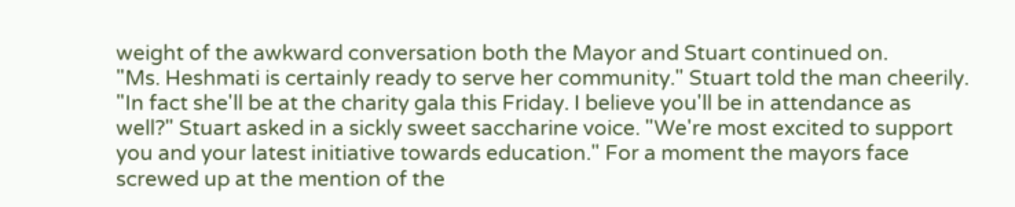weight of the awkward conversation both the Mayor and Stuart continued on.
"Ms. Heshmati is certainly ready to serve her community." Stuart told the man cheerily. "In fact she'll be at the charity gala this Friday. I believe you'll be in attendance as well?" Stuart asked in a sickly sweet saccharine voice. "We're most excited to support you and your latest initiative towards education." For a moment the mayors face screwed up at the mention of the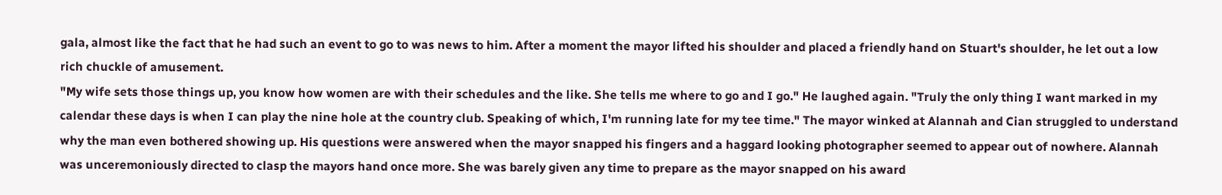gala, almost like the fact that he had such an event to go to was news to him. After a moment the mayor lifted his shoulder and placed a friendly hand on Stuart's shoulder, he let out a low rich chuckle of amusement.
"My wife sets those things up, you know how women are with their schedules and the like. She tells me where to go and I go." He laughed again. "Truly the only thing I want marked in my calendar these days is when I can play the nine hole at the country club. Speaking of which, I'm running late for my tee time." The mayor winked at Alannah and Cian struggled to understand why the man even bothered showing up. His questions were answered when the mayor snapped his fingers and a haggard looking photographer seemed to appear out of nowhere. Alannah was unceremoniously directed to clasp the mayors hand once more. She was barely given any time to prepare as the mayor snapped on his award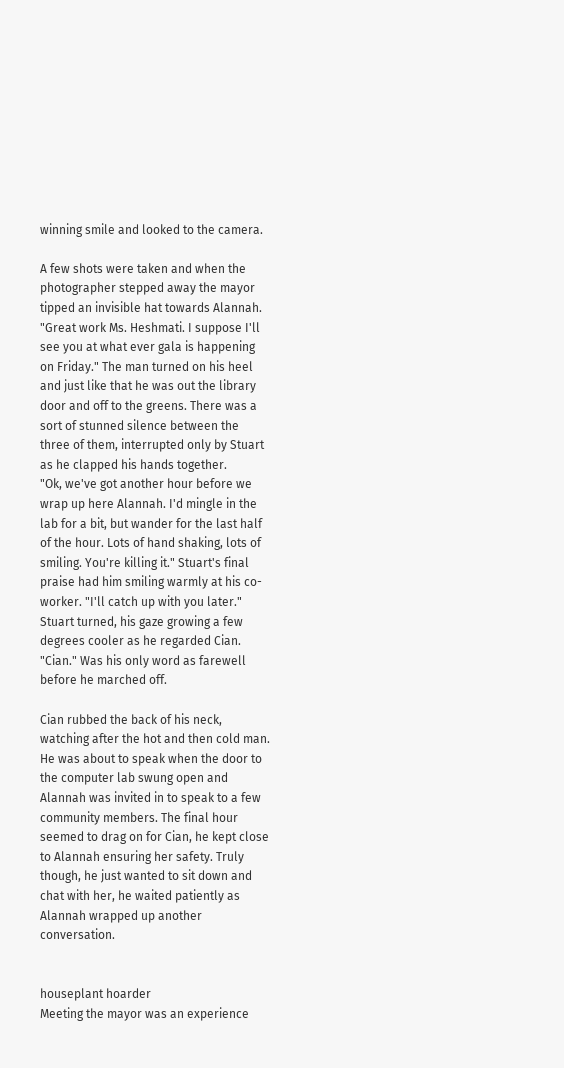winning smile and looked to the camera.

A few shots were taken and when the photographer stepped away the mayor tipped an invisible hat towards Alannah. "Great work Ms. Heshmati. I suppose I'll see you at what ever gala is happening on Friday." The man turned on his heel and just like that he was out the library door and off to the greens. There was a sort of stunned silence between the three of them, interrupted only by Stuart as he clapped his hands together.
"Ok, we've got another hour before we wrap up here Alannah. I'd mingle in the lab for a bit, but wander for the last half of the hour. Lots of hand shaking, lots of smiling. You're killing it." Stuart's final praise had him smiling warmly at his co-worker. "I'll catch up with you later." Stuart turned, his gaze growing a few degrees cooler as he regarded Cian. "Cian." Was his only word as farewell before he marched off.

Cian rubbed the back of his neck, watching after the hot and then cold man. He was about to speak when the door to the computer lab swung open and Alannah was invited in to speak to a few community members. The final hour seemed to drag on for Cian, he kept close to Alannah ensuring her safety. Truly though, he just wanted to sit down and chat with her, he waited patiently as Alannah wrapped up another conversation.


houseplant hoarder
Meeting the mayor was an experience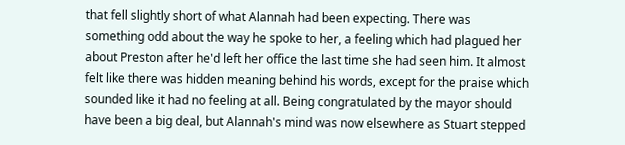that fell slightly short of what Alannah had been expecting. There was something odd about the way he spoke to her, a feeling which had plagued her about Preston after he'd left her office the last time she had seen him. It almost felt like there was hidden meaning behind his words, except for the praise which sounded like it had no feeling at all. Being congratulated by the mayor should have been a big deal, but Alannah's mind was now elsewhere as Stuart stepped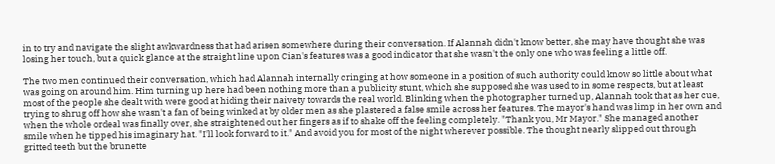in to try and navigate the slight awkwardness that had arisen somewhere during their conversation. If Alannah didn't know better, she may have thought she was losing her touch, but a quick glance at the straight line upon Cian's features was a good indicator that she wasn't the only one who was feeling a little off.

The two men continued their conversation, which had Alannah internally cringing at how someone in a position of such authority could know so little about what was going on around him. Him turning up here had been nothing more than a publicity stunt, which she supposed she was used to in some respects, but at least most of the people she dealt with were good at hiding their naivety towards the real world. Blinking when the photographer turned up, Alannah took that as her cue, trying to shrug off how she wasn't a fan of being winked at by older men as she plastered a false smile across her features. The mayor's hand was limp in her own and when the whole ordeal was finally over, she straightened out her fingers as if to shake off the feeling completely. "Thank you, Mr Mayor." She managed another smile when he tipped his imaginary hat. "I'll look forward to it." And avoid you for most of the night wherever possible. The thought nearly slipped out through gritted teeth but the brunette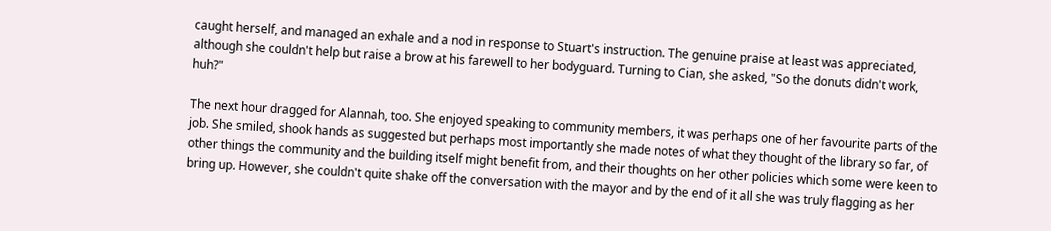caught herself, and managed an exhale and a nod in response to Stuart's instruction. The genuine praise at least was appreciated, although she couldn't help but raise a brow at his farewell to her bodyguard. Turning to Cian, she asked, "So the donuts didn't work, huh?"

The next hour dragged for Alannah, too. She enjoyed speaking to community members, it was perhaps one of her favourite parts of the job. She smiled, shook hands as suggested but perhaps most importantly she made notes of what they thought of the library so far, of other things the community and the building itself might benefit from, and their thoughts on her other policies which some were keen to bring up. However, she couldn't quite shake off the conversation with the mayor and by the end of it all she was truly flagging as her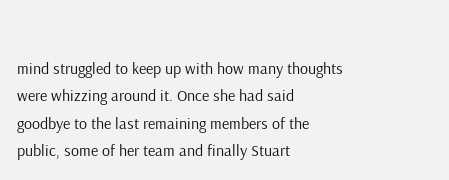mind struggled to keep up with how many thoughts were whizzing around it. Once she had said goodbye to the last remaining members of the public, some of her team and finally Stuart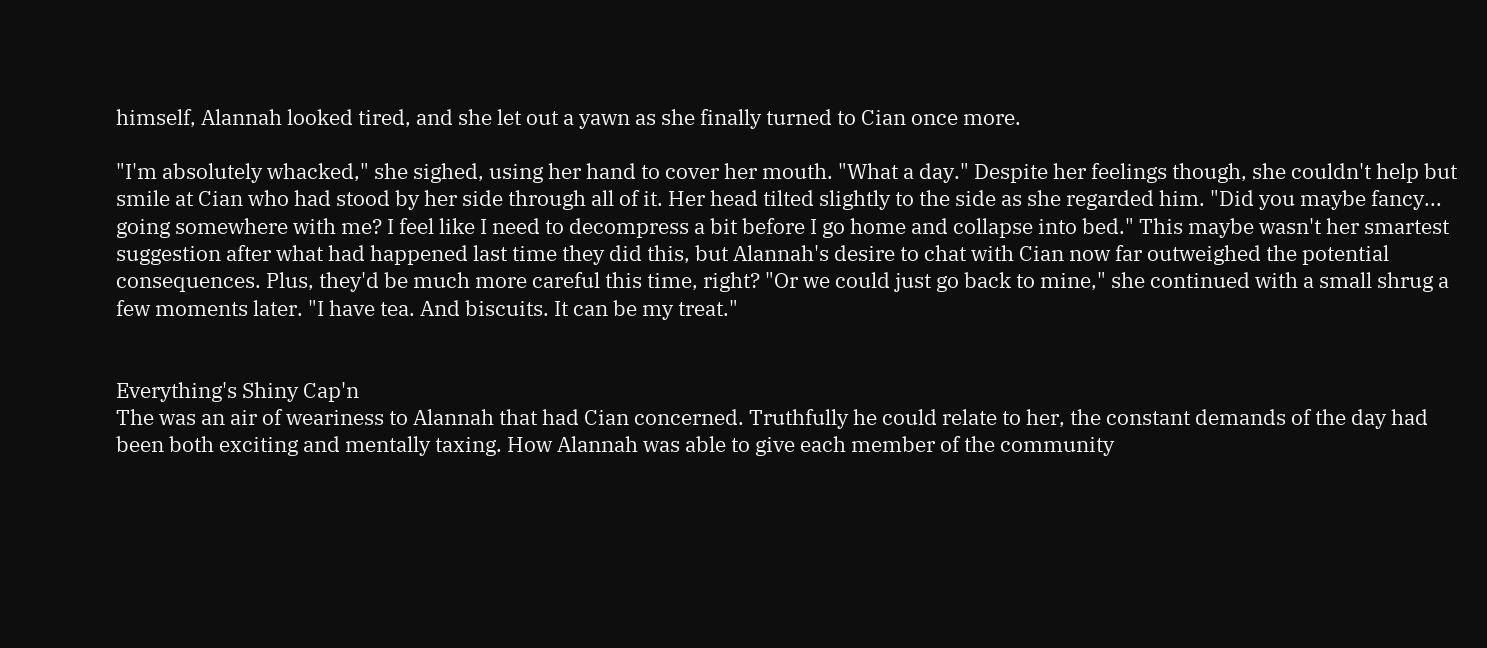himself, Alannah looked tired, and she let out a yawn as she finally turned to Cian once more.

"I'm absolutely whacked," she sighed, using her hand to cover her mouth. "What a day." Despite her feelings though, she couldn't help but smile at Cian who had stood by her side through all of it. Her head tilted slightly to the side as she regarded him. "Did you maybe fancy... going somewhere with me? I feel like I need to decompress a bit before I go home and collapse into bed." This maybe wasn't her smartest suggestion after what had happened last time they did this, but Alannah's desire to chat with Cian now far outweighed the potential consequences. Plus, they'd be much more careful this time, right? "Or we could just go back to mine," she continued with a small shrug a few moments later. "I have tea. And biscuits. It can be my treat."


Everything's Shiny Cap'n
The was an air of weariness to Alannah that had Cian concerned. Truthfully he could relate to her, the constant demands of the day had been both exciting and mentally taxing. How Alannah was able to give each member of the community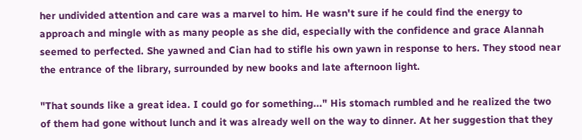her undivided attention and care was a marvel to him. He wasn't sure if he could find the energy to approach and mingle with as many people as she did, especially with the confidence and grace Alannah seemed to perfected. She yawned and Cian had to stifle his own yawn in response to hers. They stood near the entrance of the library, surrounded by new books and late afternoon light.

"That sounds like a great idea. I could go for something..." His stomach rumbled and he realized the two of them had gone without lunch and it was already well on the way to dinner. At her suggestion that they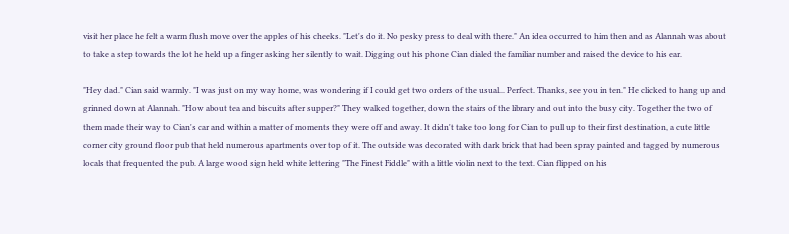visit her place he felt a warm flush move over the apples of his cheeks. "Let's do it. No pesky press to deal with there." An idea occurred to him then and as Alannah was about to take a step towards the lot he held up a finger asking her silently to wait. Digging out his phone Cian dialed the familiar number and raised the device to his ear.

"Hey dad." Cian said warmly. "I was just on my way home, was wondering if I could get two orders of the usual... Perfect. Thanks, see you in ten." He clicked to hang up and grinned down at Alannah. "How about tea and biscuits after supper?" They walked together, down the stairs of the library and out into the busy city. Together the two of them made their way to Cian's car and within a matter of moments they were off and away. It didn't take too long for Cian to pull up to their first destination, a cute little corner city ground floor pub that held numerous apartments over top of it. The outside was decorated with dark brick that had been spray painted and tagged by numerous locals that frequented the pub. A large wood sign held white lettering "The Finest Fiddle" with a little violin next to the text. Cian flipped on his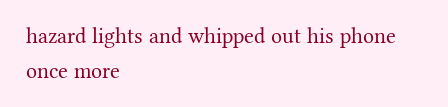hazard lights and whipped out his phone once more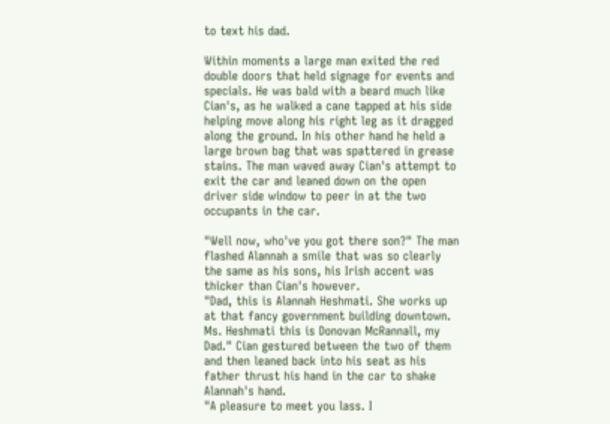to text his dad.

Within moments a large man exited the red double doors that held signage for events and specials. He was bald with a beard much like Cian's, as he walked a cane tapped at his side helping move along his right leg as it dragged along the ground. In his other hand he held a large brown bag that was spattered in grease stains. The man waved away Cian's attempt to exit the car and leaned down on the open driver side window to peer in at the two occupants in the car.

"Well now, who've you got there son?" The man flashed Alannah a smile that was so clearly the same as his sons, his Irish accent was thicker than Cian's however.
"Dad, this is Alannah Heshmati. She works up at that fancy government building downtown. Ms. Heshmati this is Donovan McRannall, my Dad." Cian gestured between the two of them and then leaned back into his seat as his father thrust his hand in the car to shake Alannah's hand.
"A pleasure to meet you lass. I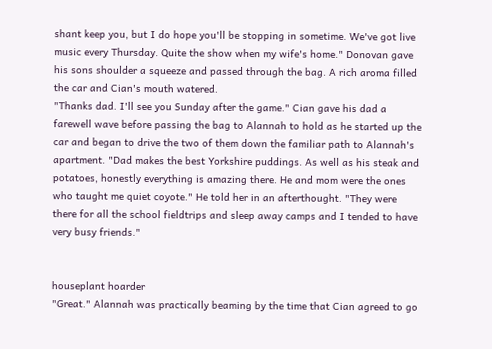shant keep you, but I do hope you'll be stopping in sometime. We've got live music every Thursday. Quite the show when my wife's home." Donovan gave his sons shoulder a squeeze and passed through the bag. A rich aroma filled the car and Cian's mouth watered.
"Thanks dad. I'll see you Sunday after the game." Cian gave his dad a farewell wave before passing the bag to Alannah to hold as he started up the car and began to drive the two of them down the familiar path to Alannah's apartment. "Dad makes the best Yorkshire puddings. As well as his steak and potatoes, honestly everything is amazing there. He and mom were the ones who taught me quiet coyote." He told her in an afterthought. "They were there for all the school fieldtrips and sleep away camps and I tended to have very busy friends."


houseplant hoarder
"Great." Alannah was practically beaming by the time that Cian agreed to go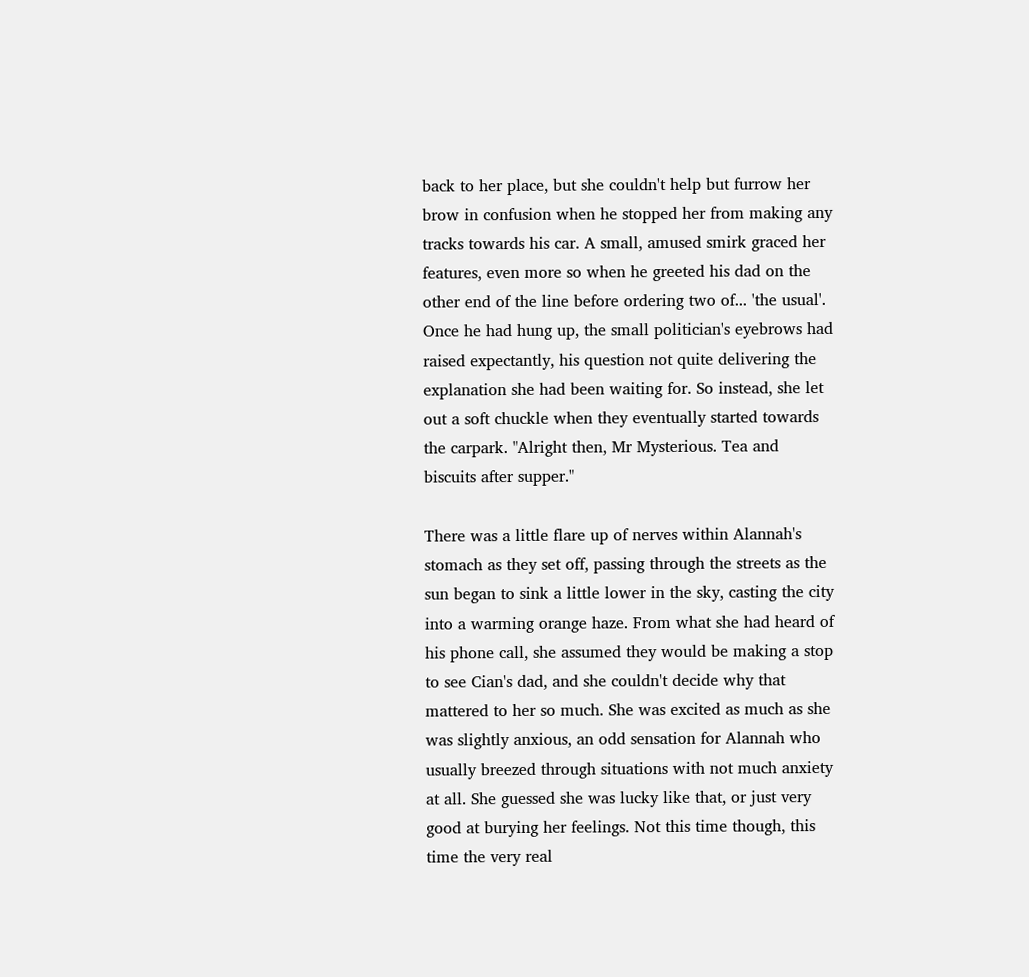back to her place, but she couldn't help but furrow her brow in confusion when he stopped her from making any tracks towards his car. A small, amused smirk graced her features, even more so when he greeted his dad on the other end of the line before ordering two of... 'the usual'. Once he had hung up, the small politician's eyebrows had raised expectantly, his question not quite delivering the explanation she had been waiting for. So instead, she let out a soft chuckle when they eventually started towards the carpark. "Alright then, Mr Mysterious. Tea and biscuits after supper."

There was a little flare up of nerves within Alannah's stomach as they set off, passing through the streets as the sun began to sink a little lower in the sky, casting the city into a warming orange haze. From what she had heard of his phone call, she assumed they would be making a stop to see Cian's dad, and she couldn't decide why that mattered to her so much. She was excited as much as she was slightly anxious, an odd sensation for Alannah who usually breezed through situations with not much anxiety at all. She guessed she was lucky like that, or just very good at burying her feelings. Not this time though, this time the very real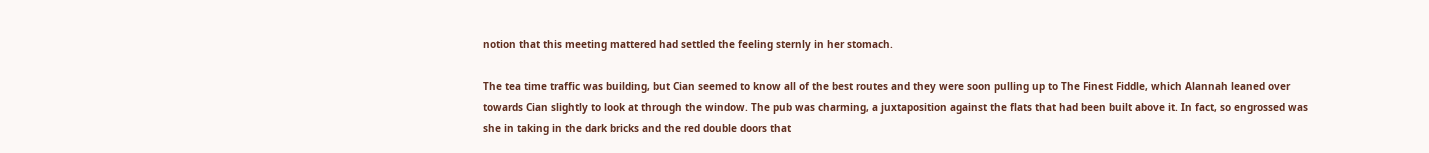notion that this meeting mattered had settled the feeling sternly in her stomach.

The tea time traffic was building, but Cian seemed to know all of the best routes and they were soon pulling up to The Finest Fiddle, which Alannah leaned over towards Cian slightly to look at through the window. The pub was charming, a juxtaposition against the flats that had been built above it. In fact, so engrossed was she in taking in the dark bricks and the red double doors that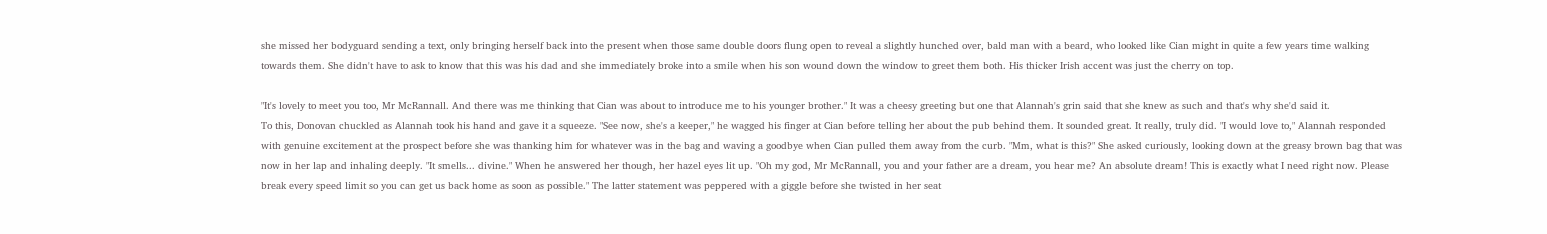she missed her bodyguard sending a text, only bringing herself back into the present when those same double doors flung open to reveal a slightly hunched over, bald man with a beard, who looked like Cian might in quite a few years time walking towards them. She didn't have to ask to know that this was his dad and she immediately broke into a smile when his son wound down the window to greet them both. His thicker Irish accent was just the cherry on top.

"It's lovely to meet you too, Mr McRannall. And there was me thinking that Cian was about to introduce me to his younger brother." It was a cheesy greeting but one that Alannah's grin said that she knew as such and that's why she'd said it.
To this, Donovan chuckled as Alannah took his hand and gave it a squeeze. "See now, she's a keeper," he wagged his finger at Cian before telling her about the pub behind them. It sounded great. It really, truly did. "I would love to," Alannah responded with genuine excitement at the prospect before she was thanking him for whatever was in the bag and waving a goodbye when Cian pulled them away from the curb. "Mm, what is this?" She asked curiously, looking down at the greasy brown bag that was now in her lap and inhaling deeply. "It smells... divine." When he answered her though, her hazel eyes lit up. "Oh my god, Mr McRannall, you and your father are a dream, you hear me? An absolute dream! This is exactly what I need right now. Please break every speed limit so you can get us back home as soon as possible." The latter statement was peppered with a giggle before she twisted in her seat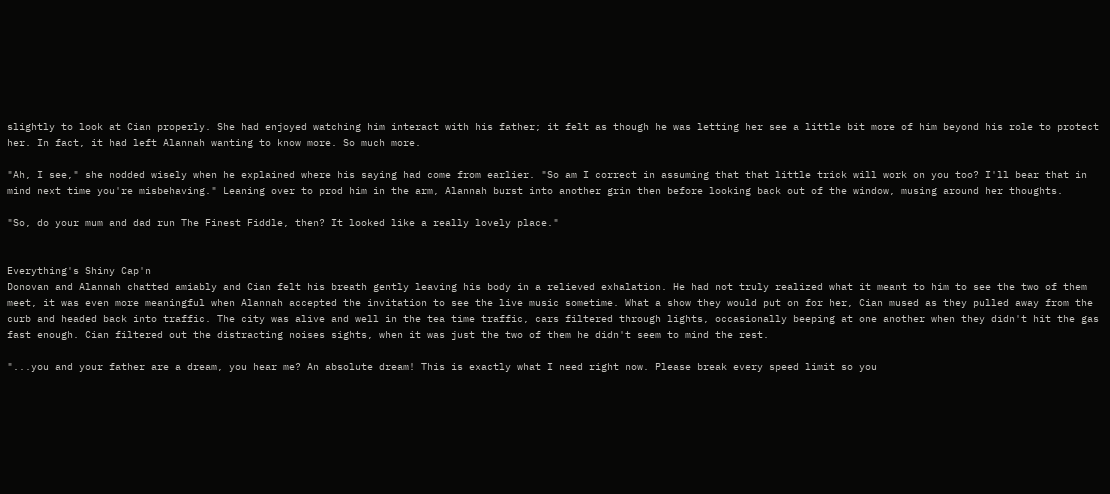slightly to look at Cian properly. She had enjoyed watching him interact with his father; it felt as though he was letting her see a little bit more of him beyond his role to protect her. In fact, it had left Alannah wanting to know more. So much more.

"Ah, I see," she nodded wisely when he explained where his saying had come from earlier. "So am I correct in assuming that that little trick will work on you too? I'll bear that in mind next time you're misbehaving." Leaning over to prod him in the arm, Alannah burst into another grin then before looking back out of the window, musing around her thoughts.

"So, do your mum and dad run The Finest Fiddle, then? It looked like a really lovely place."


Everything's Shiny Cap'n
Donovan and Alannah chatted amiably and Cian felt his breath gently leaving his body in a relieved exhalation. He had not truly realized what it meant to him to see the two of them meet, it was even more meaningful when Alannah accepted the invitation to see the live music sometime. What a show they would put on for her, Cian mused as they pulled away from the curb and headed back into traffic. The city was alive and well in the tea time traffic, cars filtered through lights, occasionally beeping at one another when they didn't hit the gas fast enough. Cian filtered out the distracting noises sights, when it was just the two of them he didn't seem to mind the rest.

"...you and your father are a dream, you hear me? An absolute dream! This is exactly what I need right now. Please break every speed limit so you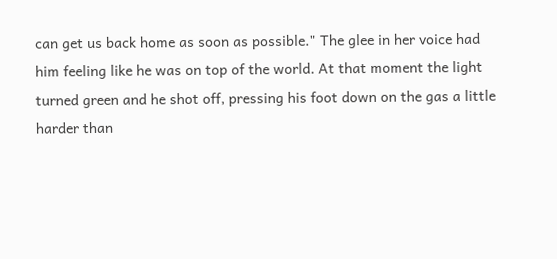can get us back home as soon as possible." The glee in her voice had him feeling like he was on top of the world. At that moment the light turned green and he shot off, pressing his foot down on the gas a little harder than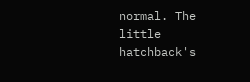normal. The little hatchback's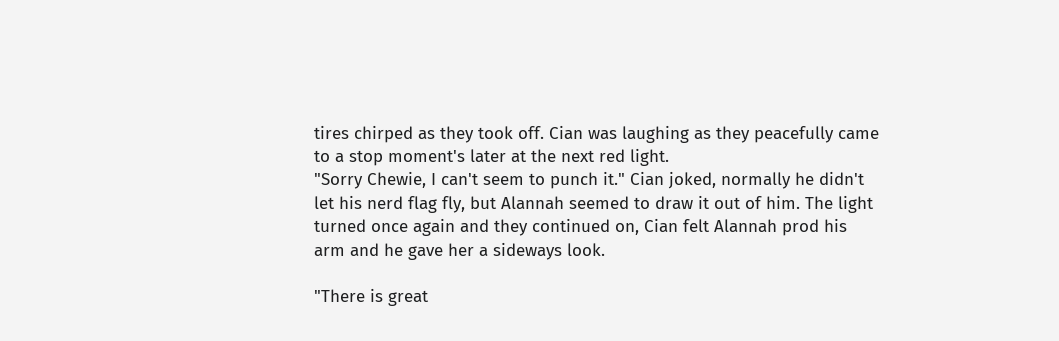tires chirped as they took off. Cian was laughing as they peacefully came to a stop moment's later at the next red light.
"Sorry Chewie, I can't seem to punch it." Cian joked, normally he didn't let his nerd flag fly, but Alannah seemed to draw it out of him. The light turned once again and they continued on, Cian felt Alannah prod his arm and he gave her a sideways look.

"There is great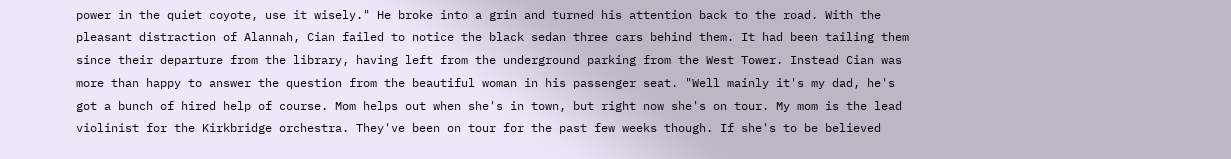power in the quiet coyote, use it wisely." He broke into a grin and turned his attention back to the road. With the pleasant distraction of Alannah, Cian failed to notice the black sedan three cars behind them. It had been tailing them since their departure from the library, having left from the underground parking from the West Tower. Instead Cian was more than happy to answer the question from the beautiful woman in his passenger seat. "Well mainly it's my dad, he's got a bunch of hired help of course. Mom helps out when she's in town, but right now she's on tour. My mom is the lead violinist for the Kirkbridge orchestra. They've been on tour for the past few weeks though. If she's to be believed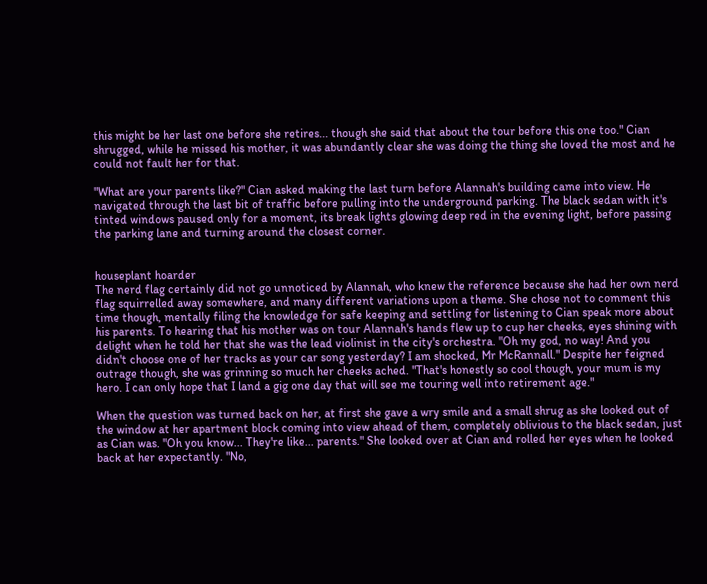this might be her last one before she retires... though she said that about the tour before this one too." Cian shrugged, while he missed his mother, it was abundantly clear she was doing the thing she loved the most and he could not fault her for that.

"What are your parents like?" Cian asked making the last turn before Alannah's building came into view. He navigated through the last bit of traffic before pulling into the underground parking. The black sedan with it's tinted windows paused only for a moment, its break lights glowing deep red in the evening light, before passing the parking lane and turning around the closest corner.


houseplant hoarder
The nerd flag certainly did not go unnoticed by Alannah, who knew the reference because she had her own nerd flag squirrelled away somewhere, and many different variations upon a theme. She chose not to comment this time though, mentally filing the knowledge for safe keeping and settling for listening to Cian speak more about his parents. To hearing that his mother was on tour Alannah's hands flew up to cup her cheeks, eyes shining with delight when he told her that she was the lead violinist in the city's orchestra. "Oh my god, no way! And you didn't choose one of her tracks as your car song yesterday? I am shocked, Mr McRannall." Despite her feigned outrage though, she was grinning so much her cheeks ached. "That's honestly so cool though, your mum is my hero. I can only hope that I land a gig one day that will see me touring well into retirement age."

When the question was turned back on her, at first she gave a wry smile and a small shrug as she looked out of the window at her apartment block coming into view ahead of them, completely oblivious to the black sedan, just as Cian was. "Oh you know... They're like... parents." She looked over at Cian and rolled her eyes when he looked back at her expectantly. "No,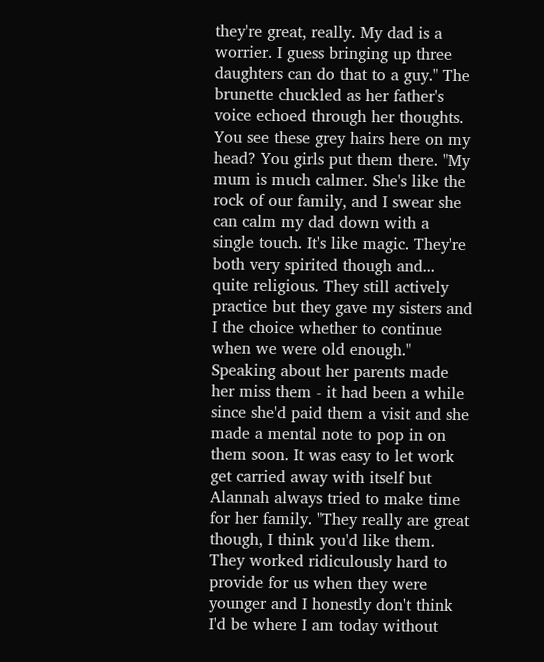they're great, really. My dad is a worrier. I guess bringing up three daughters can do that to a guy." The brunette chuckled as her father's voice echoed through her thoughts. You see these grey hairs here on my head? You girls put them there. "My mum is much calmer. She's like the rock of our family, and I swear she can calm my dad down with a single touch. It's like magic. They're both very spirited though and... quite religious. They still actively practice but they gave my sisters and I the choice whether to continue when we were old enough." Speaking about her parents made her miss them - it had been a while since she'd paid them a visit and she made a mental note to pop in on them soon. It was easy to let work get carried away with itself but Alannah always tried to make time for her family. "They really are great though, I think you'd like them. They worked ridiculously hard to provide for us when they were younger and I honestly don't think I'd be where I am today without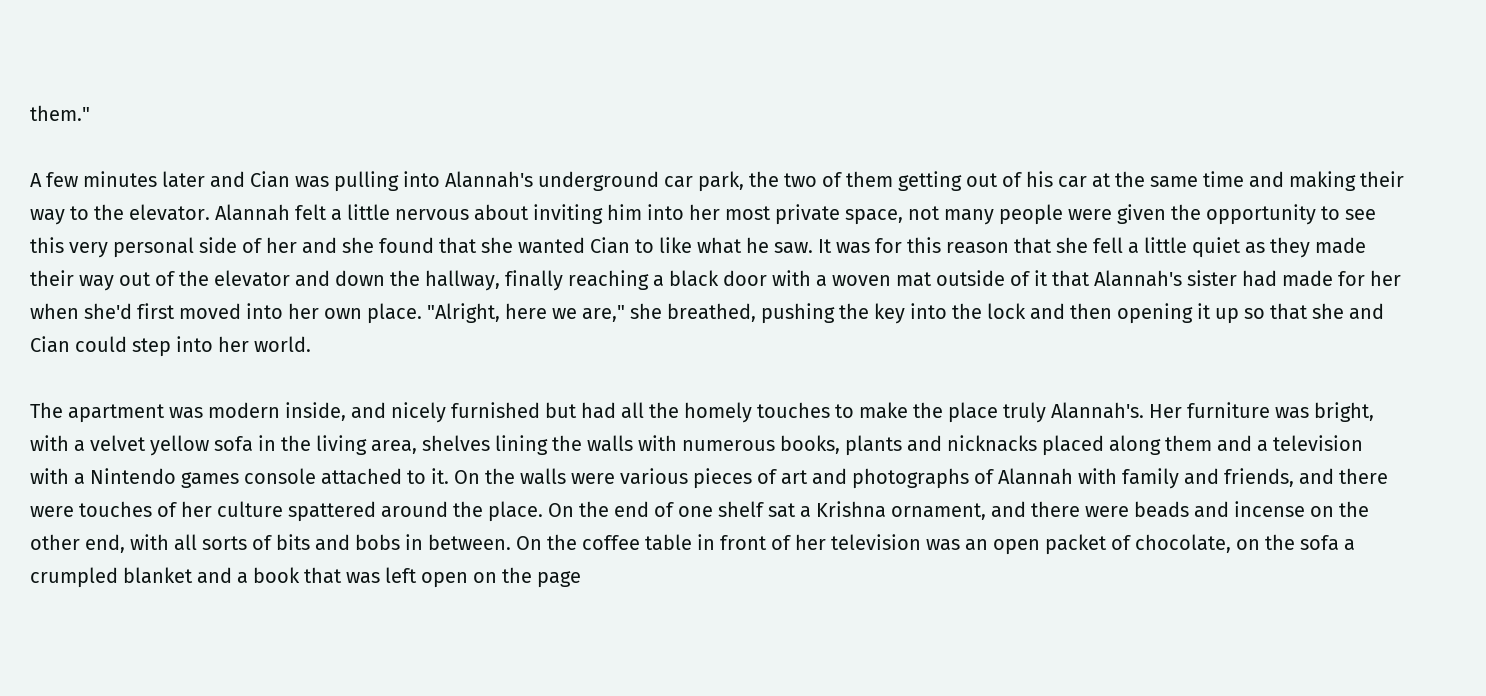them."

A few minutes later and Cian was pulling into Alannah's underground car park, the two of them getting out of his car at the same time and making their way to the elevator. Alannah felt a little nervous about inviting him into her most private space, not many people were given the opportunity to see this very personal side of her and she found that she wanted Cian to like what he saw. It was for this reason that she fell a little quiet as they made their way out of the elevator and down the hallway, finally reaching a black door with a woven mat outside of it that Alannah's sister had made for her when she'd first moved into her own place. "Alright, here we are," she breathed, pushing the key into the lock and then opening it up so that she and Cian could step into her world.

The apartment was modern inside, and nicely furnished but had all the homely touches to make the place truly Alannah's. Her furniture was bright, with a velvet yellow sofa in the living area, shelves lining the walls with numerous books, plants and nicknacks placed along them and a television with a Nintendo games console attached to it. On the walls were various pieces of art and photographs of Alannah with family and friends, and there were touches of her culture spattered around the place. On the end of one shelf sat a Krishna ornament, and there were beads and incense on the other end, with all sorts of bits and bobs in between. On the coffee table in front of her television was an open packet of chocolate, on the sofa a crumpled blanket and a book that was left open on the page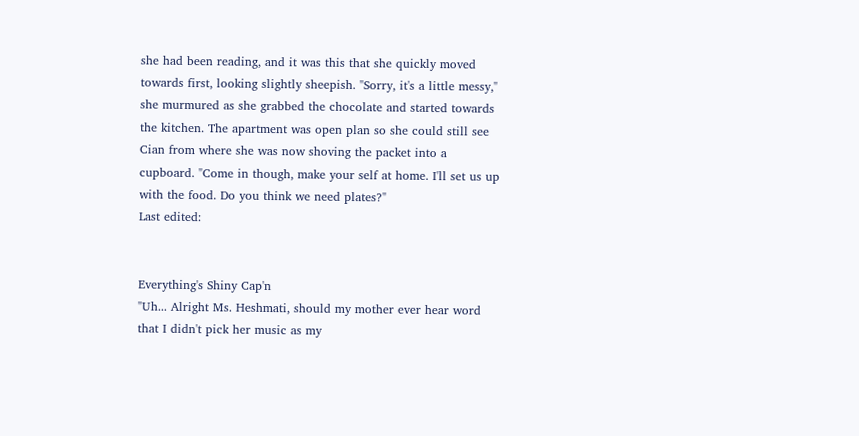she had been reading, and it was this that she quickly moved towards first, looking slightly sheepish. "Sorry, it's a little messy," she murmured as she grabbed the chocolate and started towards the kitchen. The apartment was open plan so she could still see Cian from where she was now shoving the packet into a cupboard. "Come in though, make your self at home. I'll set us up with the food. Do you think we need plates?"
Last edited:


Everything's Shiny Cap'n
"Uh... Alright Ms. Heshmati, should my mother ever hear word that I didn't pick her music as my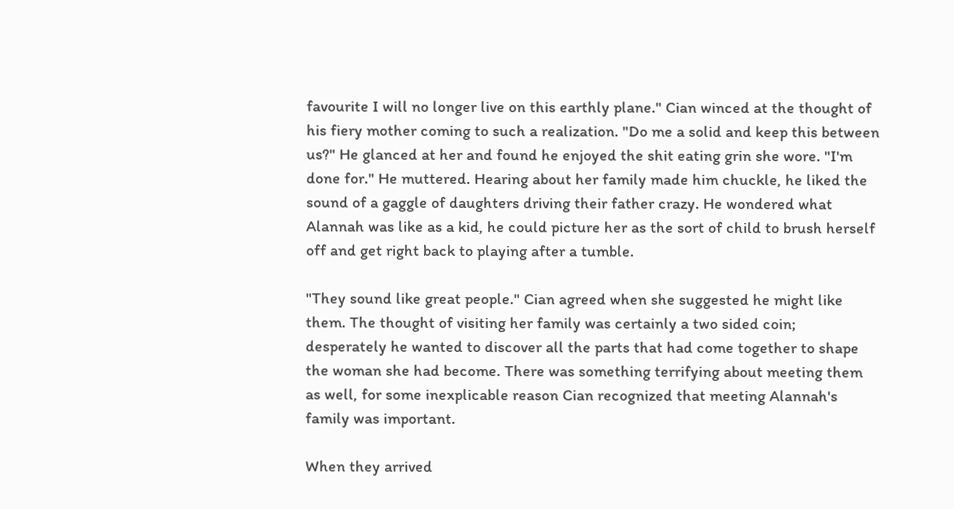favourite I will no longer live on this earthly plane." Cian winced at the thought of his fiery mother coming to such a realization. "Do me a solid and keep this between us?" He glanced at her and found he enjoyed the shit eating grin she wore. "I'm done for." He muttered. Hearing about her family made him chuckle, he liked the sound of a gaggle of daughters driving their father crazy. He wondered what Alannah was like as a kid, he could picture her as the sort of child to brush herself off and get right back to playing after a tumble.

"They sound like great people." Cian agreed when she suggested he might like them. The thought of visiting her family was certainly a two sided coin; desperately he wanted to discover all the parts that had come together to shape the woman she had become. There was something terrifying about meeting them as well, for some inexplicable reason Cian recognized that meeting Alannah's family was important.

When they arrived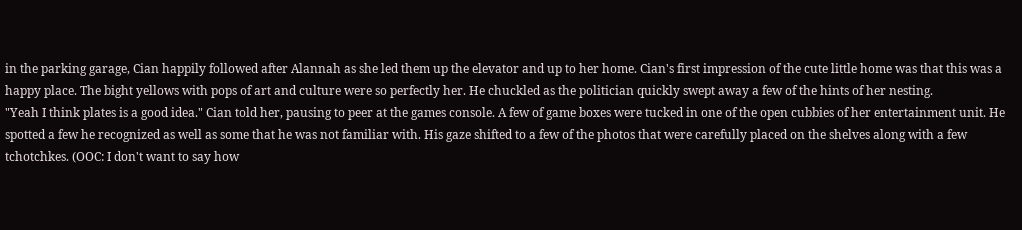in the parking garage, Cian happily followed after Alannah as she led them up the elevator and up to her home. Cian's first impression of the cute little home was that this was a happy place. The bight yellows with pops of art and culture were so perfectly her. He chuckled as the politician quickly swept away a few of the hints of her nesting.
"Yeah I think plates is a good idea." Cian told her, pausing to peer at the games console. A few of game boxes were tucked in one of the open cubbies of her entertainment unit. He spotted a few he recognized as well as some that he was not familiar with. His gaze shifted to a few of the photos that were carefully placed on the shelves along with a few tchotchkes. (OOC: I don't want to say how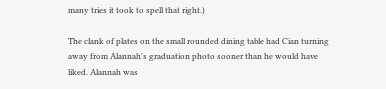many tries it took to spell that right.)

The clank of plates on the small rounded dining table had Cian turning away from Alannah's graduation photo sooner than he would have liked. Alannah was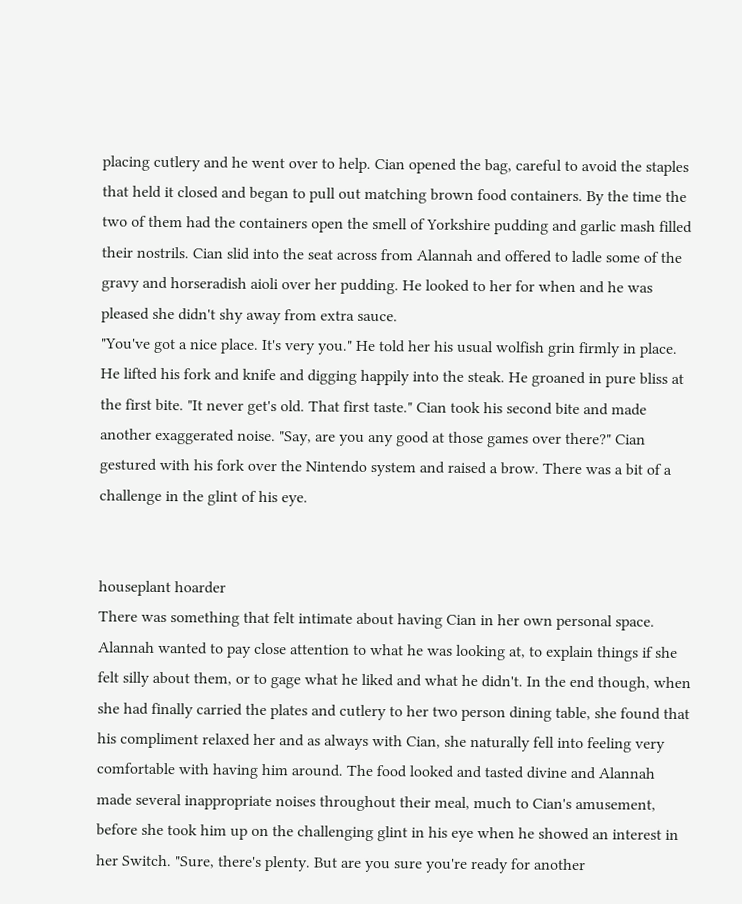placing cutlery and he went over to help. Cian opened the bag, careful to avoid the staples that held it closed and began to pull out matching brown food containers. By the time the two of them had the containers open the smell of Yorkshire pudding and garlic mash filled their nostrils. Cian slid into the seat across from Alannah and offered to ladle some of the gravy and horseradish aioli over her pudding. He looked to her for when and he was pleased she didn't shy away from extra sauce.
"You've got a nice place. It's very you." He told her his usual wolfish grin firmly in place. He lifted his fork and knife and digging happily into the steak. He groaned in pure bliss at the first bite. "It never get's old. That first taste." Cian took his second bite and made another exaggerated noise. "Say, are you any good at those games over there?" Cian gestured with his fork over the Nintendo system and raised a brow. There was a bit of a challenge in the glint of his eye.


houseplant hoarder
There was something that felt intimate about having Cian in her own personal space. Alannah wanted to pay close attention to what he was looking at, to explain things if she felt silly about them, or to gage what he liked and what he didn't. In the end though, when she had finally carried the plates and cutlery to her two person dining table, she found that his compliment relaxed her and as always with Cian, she naturally fell into feeling very comfortable with having him around. The food looked and tasted divine and Alannah made several inappropriate noises throughout their meal, much to Cian's amusement, before she took him up on the challenging glint in his eye when he showed an interest in her Switch. "Sure, there's plenty. But are you sure you're ready for another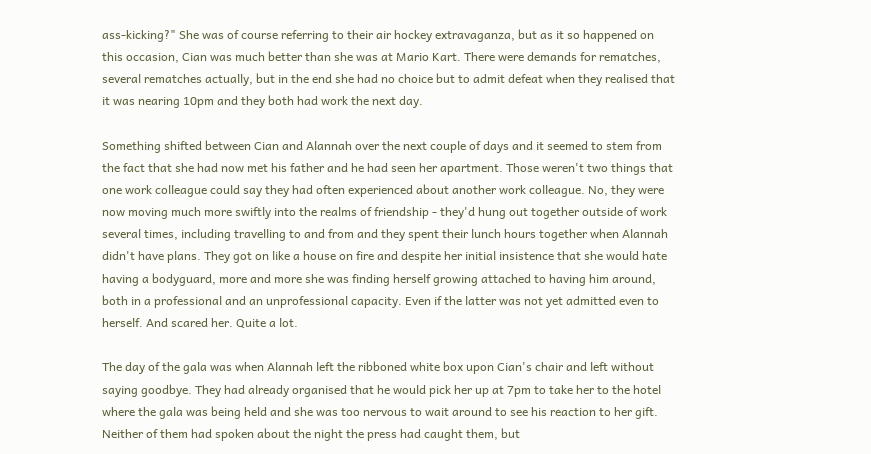ass-kicking?" She was of course referring to their air hockey extravaganza, but as it so happened on this occasion, Cian was much better than she was at Mario Kart. There were demands for rematches, several rematches actually, but in the end she had no choice but to admit defeat when they realised that it was nearing 10pm and they both had work the next day.

Something shifted between Cian and Alannah over the next couple of days and it seemed to stem from the fact that she had now met his father and he had seen her apartment. Those weren't two things that one work colleague could say they had often experienced about another work colleague. No, they were now moving much more swiftly into the realms of friendship - they'd hung out together outside of work several times, including travelling to and from and they spent their lunch hours together when Alannah didn't have plans. They got on like a house on fire and despite her initial insistence that she would hate having a bodyguard, more and more she was finding herself growing attached to having him around, both in a professional and an unprofessional capacity. Even if the latter was not yet admitted even to herself. And scared her. Quite a lot.

The day of the gala was when Alannah left the ribboned white box upon Cian's chair and left without saying goodbye. They had already organised that he would pick her up at 7pm to take her to the hotel where the gala was being held and she was too nervous to wait around to see his reaction to her gift. Neither of them had spoken about the night the press had caught them, but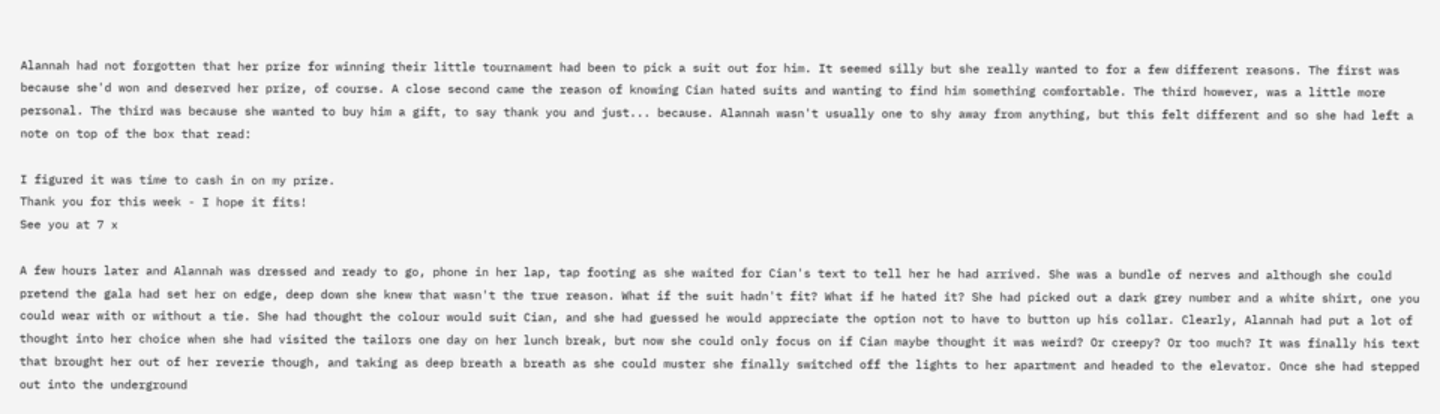Alannah had not forgotten that her prize for winning their little tournament had been to pick a suit out for him. It seemed silly but she really wanted to for a few different reasons. The first was because she'd won and deserved her prize, of course. A close second came the reason of knowing Cian hated suits and wanting to find him something comfortable. The third however, was a little more personal. The third was because she wanted to buy him a gift, to say thank you and just... because. Alannah wasn't usually one to shy away from anything, but this felt different and so she had left a note on top of the box that read:

I figured it was time to cash in on my prize.
Thank you for this week - I hope it fits!
See you at 7 x

A few hours later and Alannah was dressed and ready to go, phone in her lap, tap footing as she waited for Cian's text to tell her he had arrived. She was a bundle of nerves and although she could pretend the gala had set her on edge, deep down she knew that wasn't the true reason. What if the suit hadn't fit? What if he hated it? She had picked out a dark grey number and a white shirt, one you could wear with or without a tie. She had thought the colour would suit Cian, and she had guessed he would appreciate the option not to have to button up his collar. Clearly, Alannah had put a lot of thought into her choice when she had visited the tailors one day on her lunch break, but now she could only focus on if Cian maybe thought it was weird? Or creepy? Or too much? It was finally his text that brought her out of her reverie though, and taking as deep breath a breath as she could muster she finally switched off the lights to her apartment and headed to the elevator. Once she had stepped out into the underground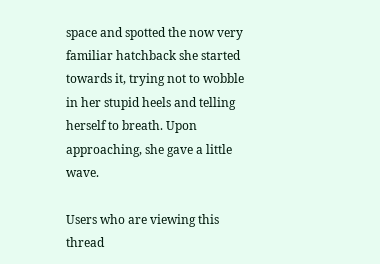space and spotted the now very familiar hatchback she started towards it, trying not to wobble in her stupid heels and telling herself to breath. Upon approaching, she gave a little wave.

Users who are viewing this thread